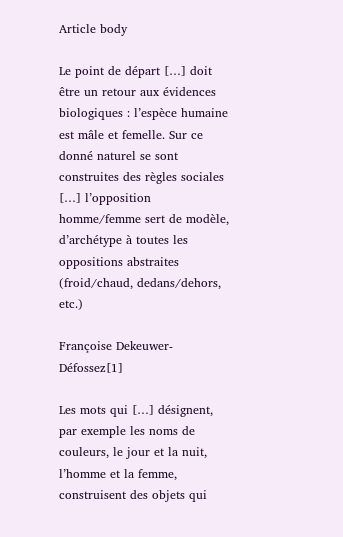Article body

Le point de départ […] doit être un retour aux évidences biologiques : l’espèce humaine est mâle et femelle. Sur ce donné naturel se sont construites des règles sociales […] l’opposition homme/femme sert de modèle, d’archétype à toutes les oppositions abstraites (froid/chaud, dedans/dehors, etc.)

Françoise Dekeuwer-Défossez[1]

Les mots qui […] désignent, par exemple les noms de couleurs, le jour et la nuit, l’homme et la femme, construisent des objets qui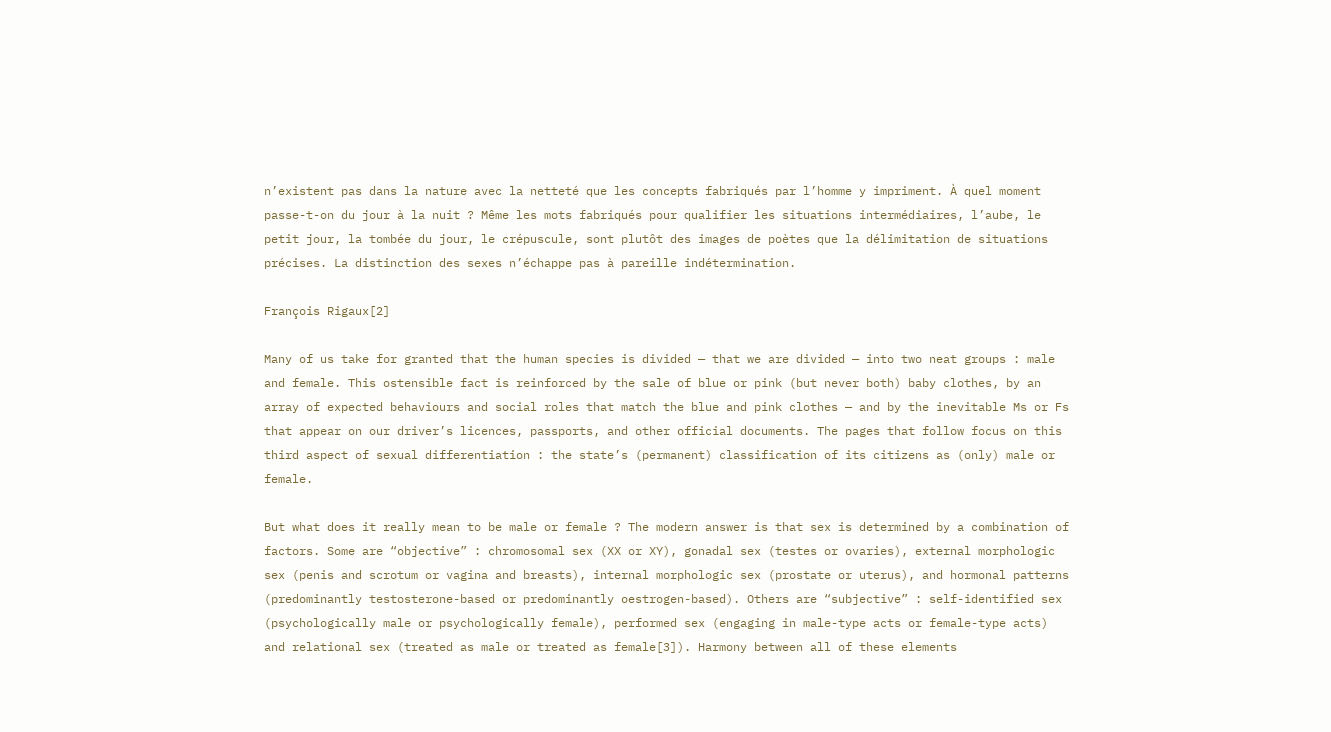n’existent pas dans la nature avec la netteté que les concepts fabriqués par l’homme y impriment. À quel moment passe-t-on du jour à la nuit ? Même les mots fabriqués pour qualifier les situations intermédiaires, l’aube, le petit jour, la tombée du jour, le crépuscule, sont plutôt des images de poètes que la délimitation de situations précises. La distinction des sexes n’échappe pas à pareille indétermination.

François Rigaux[2]

Many of us take for granted that the human species is divided — that we are divided — into two neat groups : male and female. This ostensible fact is reinforced by the sale of blue or pink (but never both) baby clothes, by an array of expected behaviours and social roles that match the blue and pink clothes — and by the inevitable Ms or Fs that appear on our driver’s licences, passports, and other official documents. The pages that follow focus on this third aspect of sexual differentiation : the state’s (permanent) classification of its citizens as (only) male or female.

But what does it really mean to be male or female ? The modern answer is that sex is determined by a combination of factors. Some are “objective” : chromosomal sex (XX or XY), gonadal sex (testes or ovaries), external morphologic sex (penis and scrotum or vagina and breasts), internal morphologic sex (prostate or uterus), and hormonal patterns (predominantly testosterone-based or predominantly oestrogen-based). Others are “subjective” : self-identified sex (psychologically male or psychologically female), performed sex (engaging in male-type acts or female-type acts) and relational sex (treated as male or treated as female[3]). Harmony between all of these elements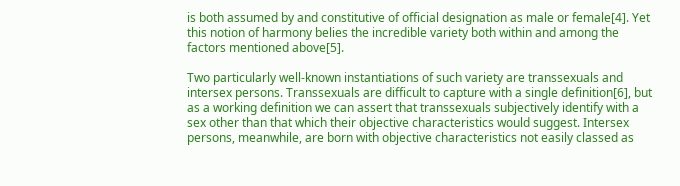is both assumed by and constitutive of official designation as male or female[4]. Yet this notion of harmony belies the incredible variety both within and among the factors mentioned above[5].

Two particularly well-known instantiations of such variety are transsexuals and intersex persons. Transsexuals are difficult to capture with a single definition[6], but as a working definition we can assert that transsexuals subjectively identify with a sex other than that which their objective characteristics would suggest. Intersex persons, meanwhile, are born with objective characteristics not easily classed as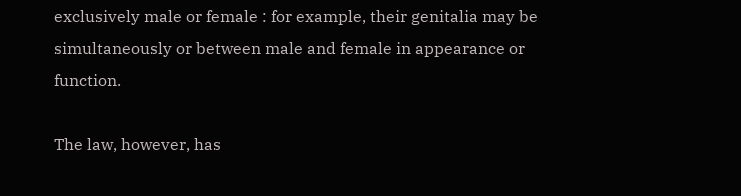exclusively male or female : for example, their genitalia may be simultaneously or between male and female in appearance or function.

The law, however, has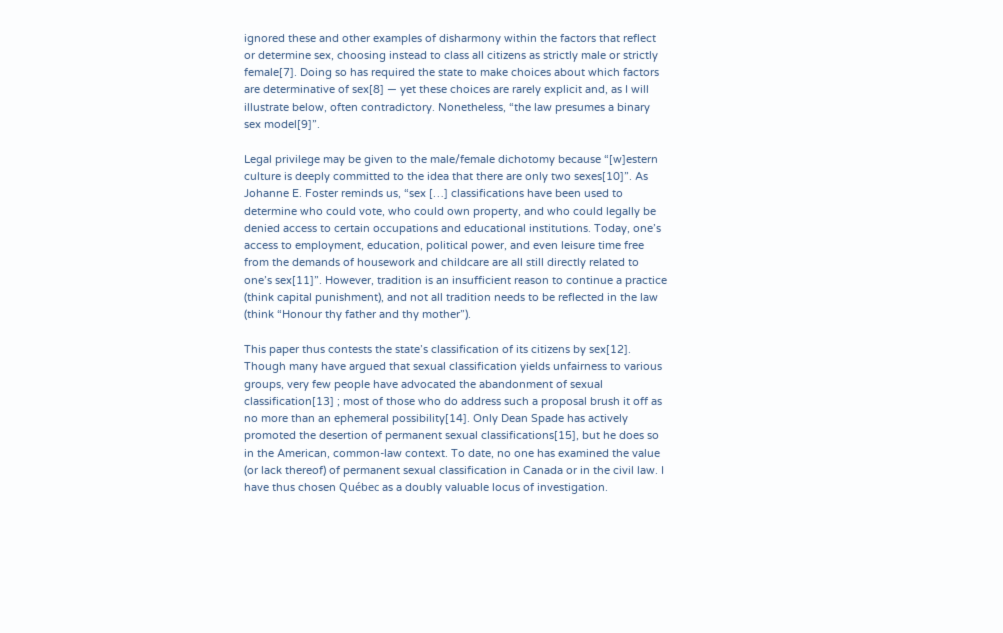ignored these and other examples of disharmony within the factors that reflect or determine sex, choosing instead to class all citizens as strictly male or strictly female[7]. Doing so has required the state to make choices about which factors are determinative of sex[8] — yet these choices are rarely explicit and, as I will illustrate below, often contradictory. Nonetheless, “the law presumes a binary sex model[9]”.

Legal privilege may be given to the male/female dichotomy because “[w]estern culture is deeply committed to the idea that there are only two sexes[10]”. As Johanne E. Foster reminds us, “sex […] classifications have been used to determine who could vote, who could own property, and who could legally be denied access to certain occupations and educational institutions. Today, one’s access to employment, education, political power, and even leisure time free from the demands of housework and childcare are all still directly related to one’s sex[11]”. However, tradition is an insufficient reason to continue a practice (think capital punishment), and not all tradition needs to be reflected in the law (think “Honour thy father and thy mother”).

This paper thus contests the state’s classification of its citizens by sex[12]. Though many have argued that sexual classification yields unfairness to various groups, very few people have advocated the abandonment of sexual classification[13] ; most of those who do address such a proposal brush it off as no more than an ephemeral possibility[14]. Only Dean Spade has actively promoted the desertion of permanent sexual classifications[15], but he does so in the American, common-law context. To date, no one has examined the value (or lack thereof) of permanent sexual classification in Canada or in the civil law. I have thus chosen Québec as a doubly valuable locus of investigation.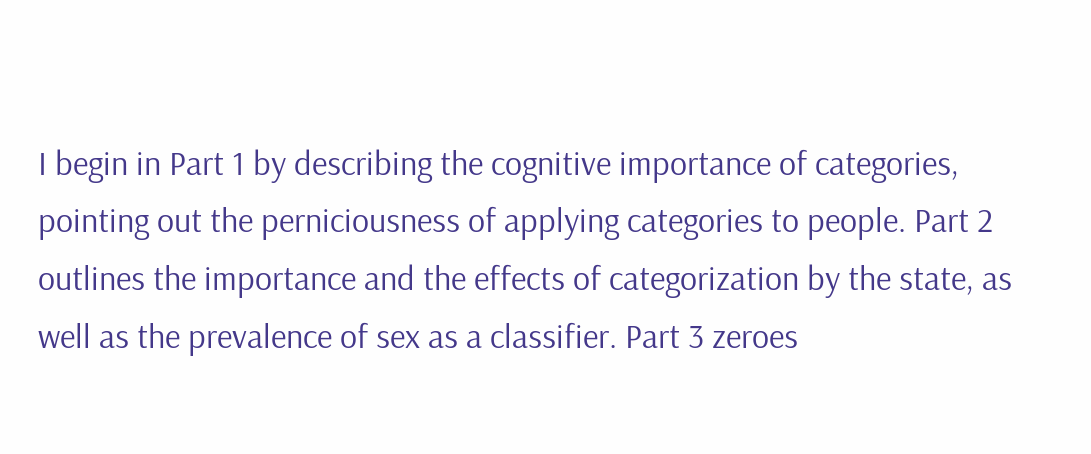I begin in Part 1 by describing the cognitive importance of categories, pointing out the perniciousness of applying categories to people. Part 2 outlines the importance and the effects of categorization by the state, as well as the prevalence of sex as a classifier. Part 3 zeroes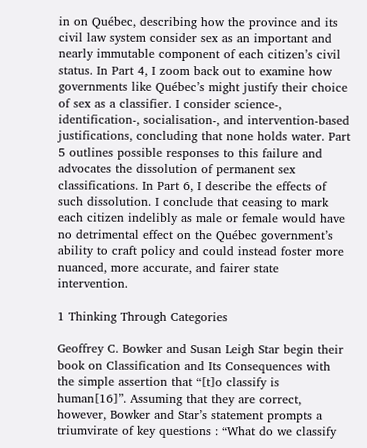in on Québec, describing how the province and its civil law system consider sex as an important and nearly immutable component of each citizen’s civil status. In Part 4, I zoom back out to examine how governments like Québec’s might justify their choice of sex as a classifier. I consider science-, identification-, socialisation-, and intervention-based justifications, concluding that none holds water. Part 5 outlines possible responses to this failure and advocates the dissolution of permanent sex classifications. In Part 6, I describe the effects of such dissolution. I conclude that ceasing to mark each citizen indelibly as male or female would have no detrimental effect on the Québec government’s ability to craft policy and could instead foster more nuanced, more accurate, and fairer state intervention.

1 Thinking Through Categories

Geoffrey C. Bowker and Susan Leigh Star begin their book on Classification and Its Consequences with the simple assertion that “[t]o classify is human[16]”. Assuming that they are correct, however, Bowker and Star’s statement prompts a triumvirate of key questions : “What do we classify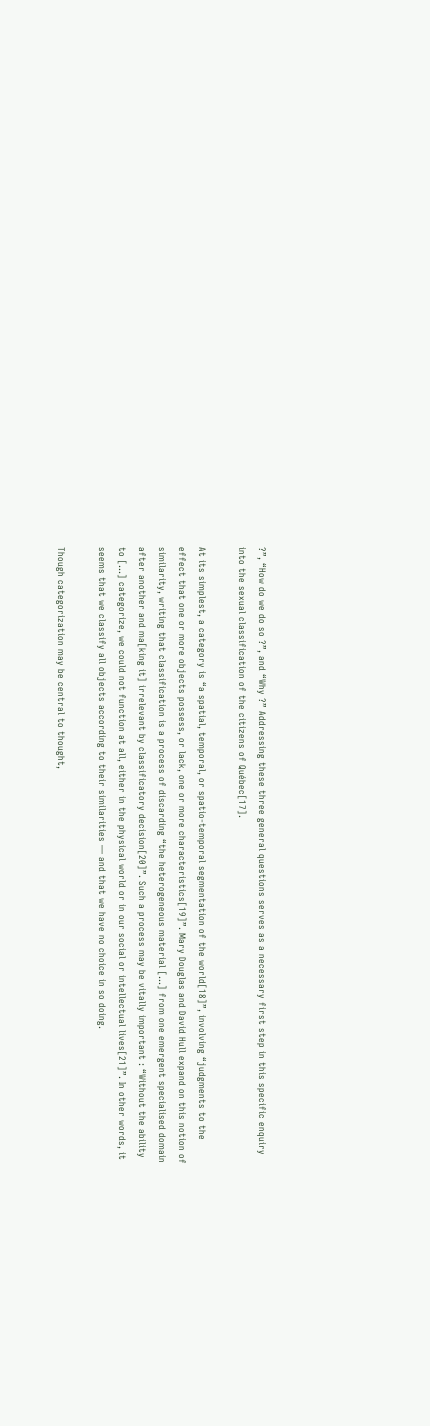?”, “How do we do so ?”, and “Why ?” Addressing these three general questions serves as a necessary first step in this specific enquiry into the sexual classification of the citizens of Québec[17].

At its simplest, a category is “a spatial, temporal, or spatio-temporal segmentation of the world[18]”, involving “judgments to the effect that one or more objects possess, or lack, one or more characteristics[19]”. Mary Douglas and David Hull expand on this notion of similarity, writing that classification is a process of discarding “the heterogeneous material […] from one emergent specialised domain after another and ma[king it] irrelevant by classificatory decision[20]”. Such a process may be vitally important : “Without the ability to […] categorize, we could not function at all, either in the physical world or in our social or intellectual lives[21]”. In other words, it seems that we classify all objects according to their similarities — and that we have no choice in so doing.

Though categorization may be central to thought,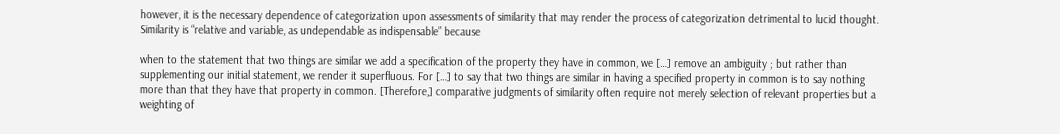however, it is the necessary dependence of categorization upon assessments of similarity that may render the process of categorization detrimental to lucid thought. Similarity is “relative and variable, as undependable as indispensable” because

when to the statement that two things are similar we add a specification of the property they have in common, we […] remove an ambiguity ; but rather than supplementing our initial statement, we render it superfluous. For […] to say that two things are similar in having a specified property in common is to say nothing more than that they have that property in common. [Therefore,] comparative judgments of similarity often require not merely selection of relevant properties but a weighting of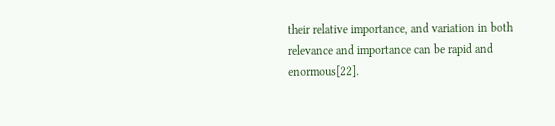their relative importance, and variation in both relevance and importance can be rapid and enormous[22].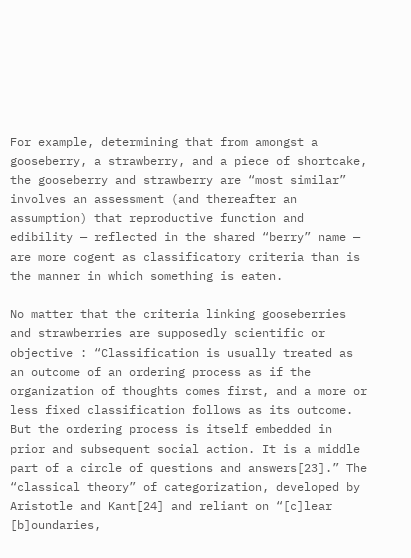For example, determining that from amongst a gooseberry, a strawberry, and a piece of shortcake, the gooseberry and strawberry are “most similar” involves an assessment (and thereafter an assumption) that reproductive function and edibility — reflected in the shared “berry” name — are more cogent as classificatory criteria than is the manner in which something is eaten.

No matter that the criteria linking gooseberries and strawberries are supposedly scientific or objective : “Classification is usually treated as an outcome of an ordering process as if the organization of thoughts comes first, and a more or less fixed classification follows as its outcome. But the ordering process is itself embedded in prior and subsequent social action. It is a middle part of a circle of questions and answers[23].” The “classical theory” of categorization, developed by Aristotle and Kant[24] and reliant on “[c]lear [b]oundaries,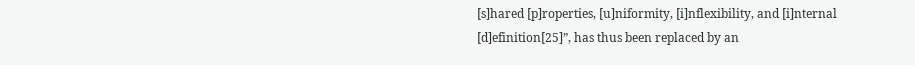[s]hared [p]roperties, [u]niformity, [i]nflexibility, and [i]nternal [d]efinition[25]”, has thus been replaced by an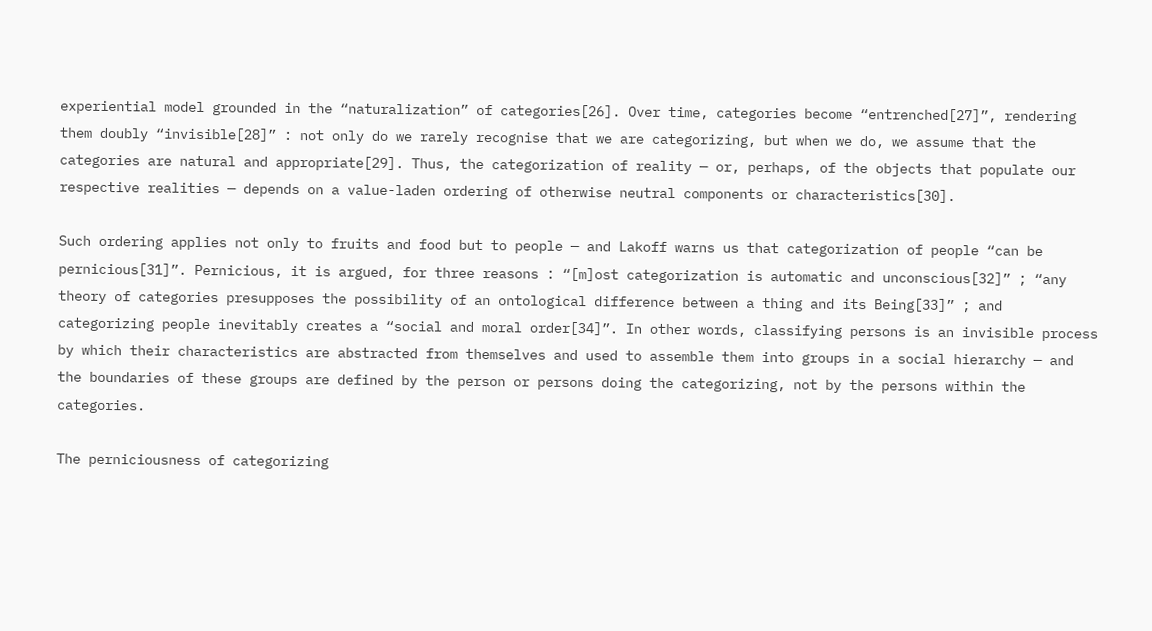experiential model grounded in the “naturalization” of categories[26]. Over time, categories become “entrenched[27]”, rendering them doubly “invisible[28]” : not only do we rarely recognise that we are categorizing, but when we do, we assume that the categories are natural and appropriate[29]. Thus, the categorization of reality — or, perhaps, of the objects that populate our respective realities — depends on a value-laden ordering of otherwise neutral components or characteristics[30].

Such ordering applies not only to fruits and food but to people — and Lakoff warns us that categorization of people “can be pernicious[31]”. Pernicious, it is argued, for three reasons : “[m]ost categorization is automatic and unconscious[32]” ; “any theory of categories presupposes the possibility of an ontological difference between a thing and its Being[33]” ; and categorizing people inevitably creates a “social and moral order[34]”. In other words, classifying persons is an invisible process by which their characteristics are abstracted from themselves and used to assemble them into groups in a social hierarchy — and the boundaries of these groups are defined by the person or persons doing the categorizing, not by the persons within the categories.

The perniciousness of categorizing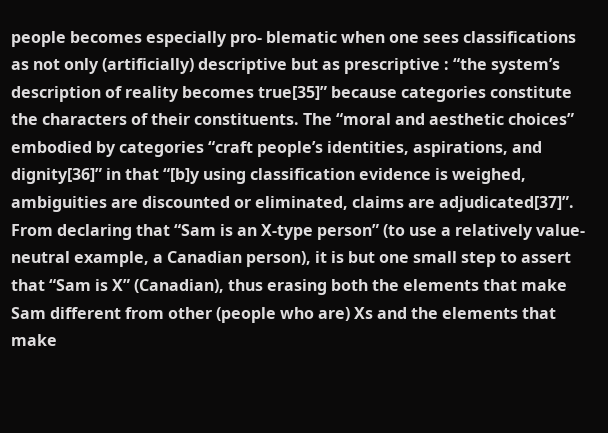people becomes especially pro- blematic when one sees classifications as not only (artificially) descriptive but as prescriptive : “the system’s description of reality becomes true[35]” because categories constitute the characters of their constituents. The “moral and aesthetic choices” embodied by categories “craft people’s identities, aspirations, and dignity[36]” in that “[b]y using classification evidence is weighed, ambiguities are discounted or eliminated, claims are adjudicated[37]”. From declaring that “Sam is an X-type person” (to use a relatively value-neutral example, a Canadian person), it is but one small step to assert that “Sam is X” (Canadian), thus erasing both the elements that make Sam different from other (people who are) Xs and the elements that make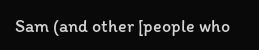Sam (and other [people who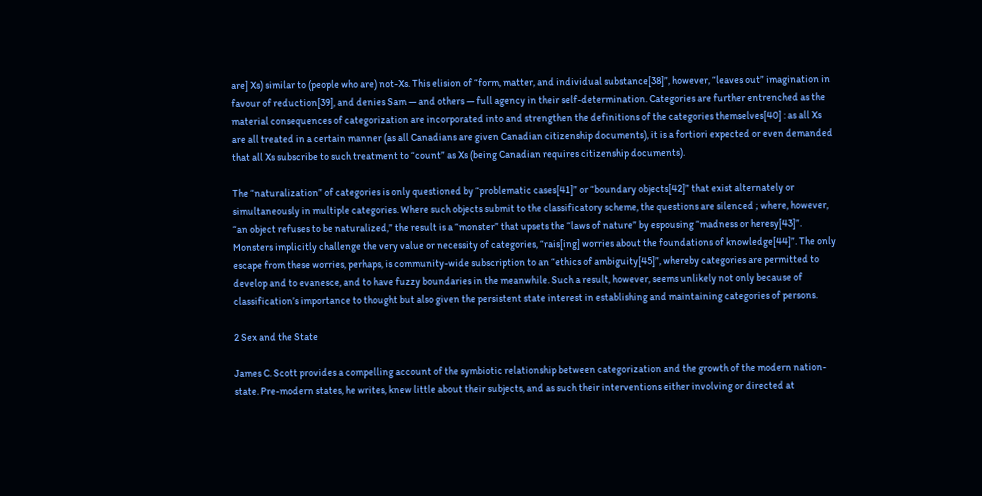are] Xs) similar to (people who are) not-Xs. This elision of “form, matter, and individual substance[38]”, however, “leaves out” imagination in favour of reduction[39], and denies Sam — and others — full agency in their self-determination. Categories are further entrenched as the material consequences of categorization are incorporated into and strengthen the definitions of the categories themselves[40] : as all Xs are all treated in a certain manner (as all Canadians are given Canadian citizenship documents), it is a fortiori expected or even demanded that all Xs subscribe to such treatment to “count” as Xs (being Canadian requires citizenship documents).

The “naturalization” of categories is only questioned by “problematic cases[41]” or “boundary objects[42]” that exist alternately or simultaneously in multiple categories. Where such objects submit to the classificatory scheme, the questions are silenced ; where, however, “an object refuses to be naturalized,” the result is a “monster” that upsets the “laws of nature” by espousing “madness or heresy[43]”. Monsters implicitly challenge the very value or necessity of categories, “rais[ing] worries about the foundations of knowledge[44]”. The only escape from these worries, perhaps, is community-wide subscription to an “ethics of ambiguity[45]”, whereby categories are permitted to develop and to evanesce, and to have fuzzy boundaries in the meanwhile. Such a result, however, seems unlikely not only because of classification’s importance to thought but also given the persistent state interest in establishing and maintaining categories of persons.

2 Sex and the State

James C. Scott provides a compelling account of the symbiotic relationship between categorization and the growth of the modern nation-state. Pre-modern states, he writes, knew little about their subjects, and as such their interventions either involving or directed at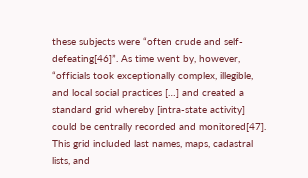these subjects were “often crude and self-defeating[46]”. As time went by, however, “officials took exceptionally complex, illegible, and local social practices […] and created a standard grid whereby [intra-state activity] could be centrally recorded and monitored[47]. This grid included last names, maps, cadastral lists, and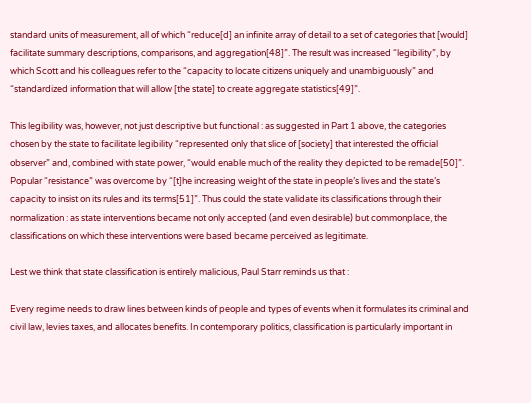standard units of measurement, all of which “reduce[d] an infinite array of detail to a set of categories that [would] facilitate summary descriptions, comparisons, and aggregation[48]”. The result was increased “legibility”, by which Scott and his colleagues refer to the “capacity to locate citizens uniquely and unambiguously” and “standardized information that will allow [the state] to create aggregate statistics[49]”.

This legibility was, however, not just descriptive but functional : as suggested in Part 1 above, the categories chosen by the state to facilitate legibility “represented only that slice of [society] that interested the official observer” and, combined with state power, “would enable much of the reality they depicted to be remade[50]”. Popular “resistance” was overcome by “[t]he increasing weight of the state in people’s lives and the state’s capacity to insist on its rules and its terms[51]”. Thus could the state validate its classifications through their normalization : as state interventions became not only accepted (and even desirable) but commonplace, the classifications on which these interventions were based became perceived as legitimate.

Lest we think that state classification is entirely malicious, Paul Starr reminds us that :

Every regime needs to draw lines between kinds of people and types of events when it formulates its criminal and civil law, levies taxes, and allocates benefits. In contemporary politics, classification is particularly important in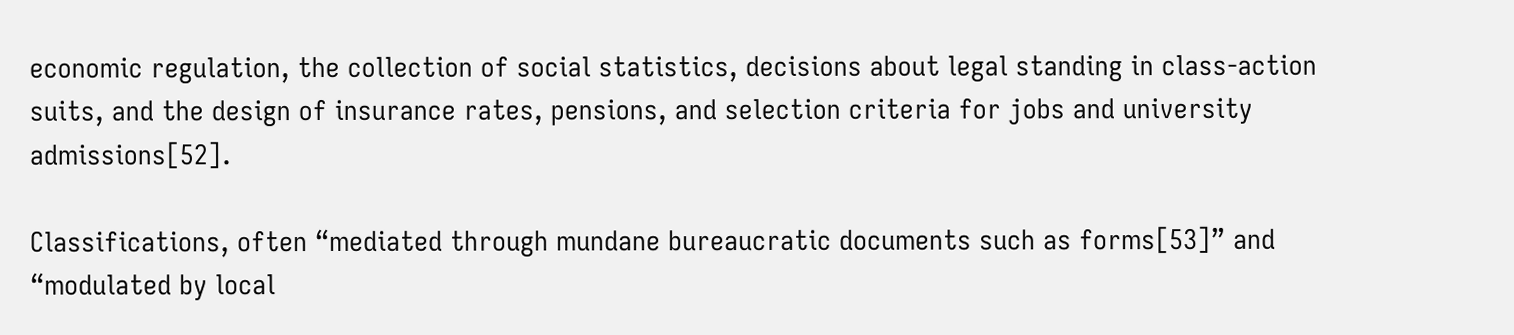economic regulation, the collection of social statistics, decisions about legal standing in class-action suits, and the design of insurance rates, pensions, and selection criteria for jobs and university admissions[52].

Classifications, often “mediated through mundane bureaucratic documents such as forms[53]” and “modulated by local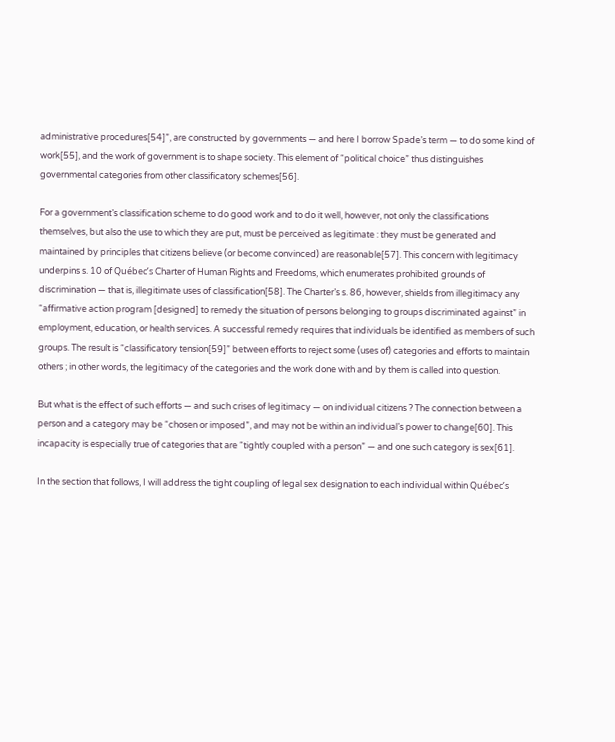administrative procedures[54]”, are constructed by governments — and here I borrow Spade’s term — to do some kind of work[55], and the work of government is to shape society. This element of “political choice” thus distinguishes governmental categories from other classificatory schemes[56].

For a government’s classification scheme to do good work and to do it well, however, not only the classifications themselves, but also the use to which they are put, must be perceived as legitimate : they must be generated and maintained by principles that citizens believe (or become convinced) are reasonable[57]. This concern with legitimacy underpins s. 10 of Québec’s Charter of Human Rights and Freedoms, which enumerates prohibited grounds of discrimination — that is, illegitimate uses of classification[58]. The Charter’s s. 86, however, shields from illegitimacy any “affirmative action program [designed] to remedy the situation of persons belonging to groups discriminated against” in employment, education, or health services. A successful remedy requires that individuals be identified as members of such groups. The result is “classificatory tension[59]” between efforts to reject some (uses of) categories and efforts to maintain others ; in other words, the legitimacy of the categories and the work done with and by them is called into question.

But what is the effect of such efforts — and such crises of legitimacy — on individual citizens ? The connection between a person and a category may be “chosen or imposed”, and may not be within an individual’s power to change[60]. This incapacity is especially true of categories that are “tightly coupled with a person” — and one such category is sex[61].

In the section that follows, I will address the tight coupling of legal sex designation to each individual within Québec’s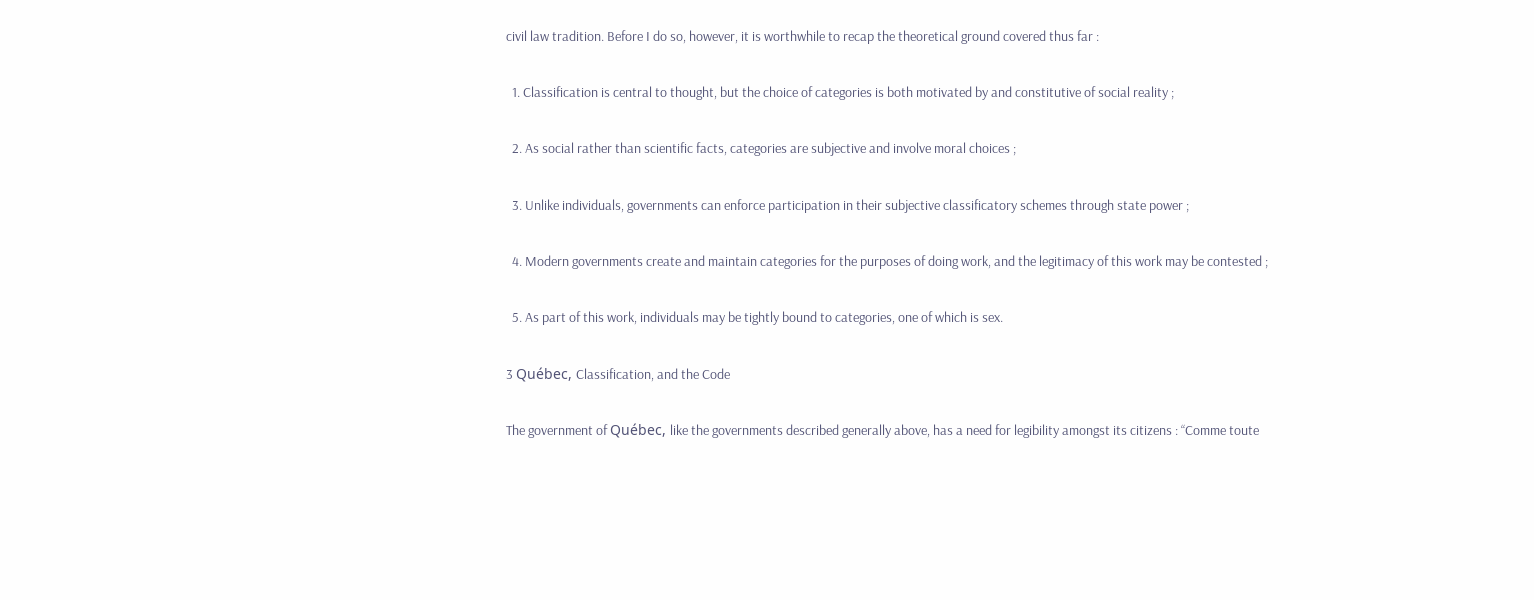civil law tradition. Before I do so, however, it is worthwhile to recap the theoretical ground covered thus far :

  1. Classification is central to thought, but the choice of categories is both motivated by and constitutive of social reality ;

  2. As social rather than scientific facts, categories are subjective and involve moral choices ;

  3. Unlike individuals, governments can enforce participation in their subjective classificatory schemes through state power ;

  4. Modern governments create and maintain categories for the purposes of doing work, and the legitimacy of this work may be contested ;

  5. As part of this work, individuals may be tightly bound to categories, one of which is sex.

3 Québec, Classification, and the Code

The government of Québec, like the governments described generally above, has a need for legibility amongst its citizens : “Comme toute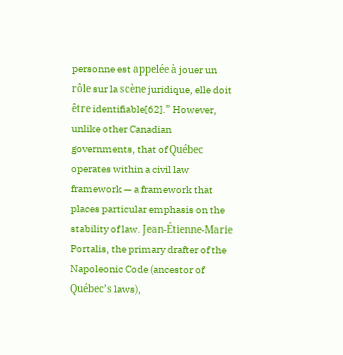personne est appelée à jouer un rôle sur la scène juridique, elle doit être identifiable[62].” However, unlike other Canadian governments, that of Québec operates within a civil law framework — a framework that places particular emphasis on the stability of law. Jean-Étienne-Marie Portalis, the primary drafter of the Napoleonic Code (ancestor of Québec’s laws),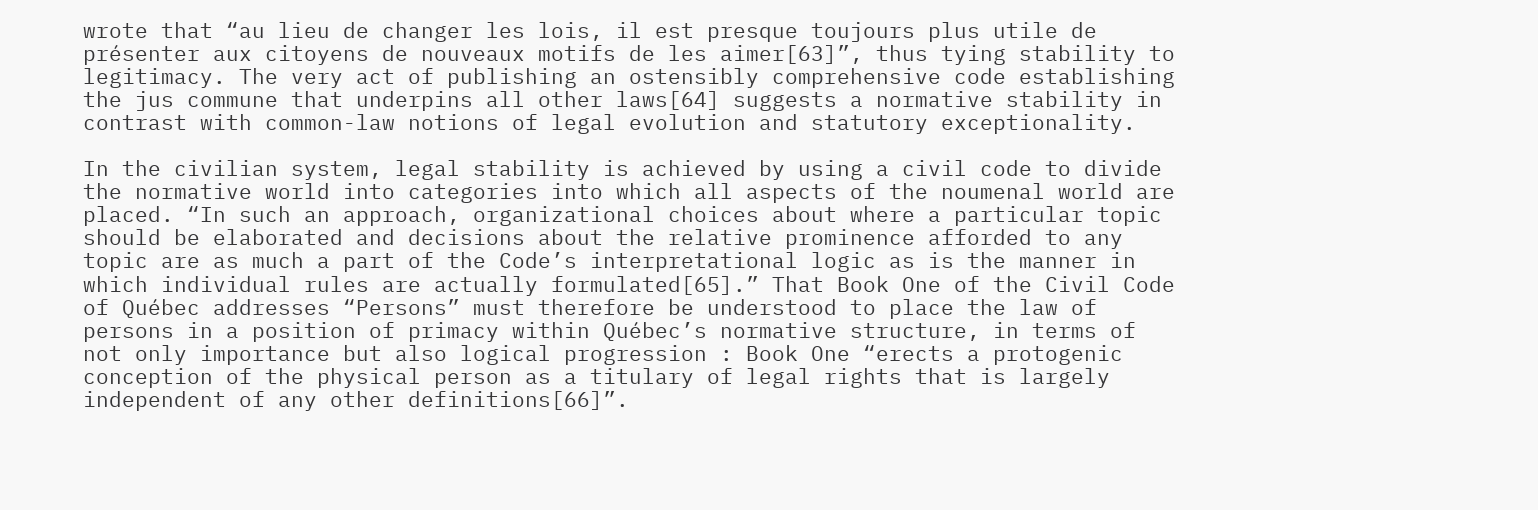wrote that “au lieu de changer les lois, il est presque toujours plus utile de présenter aux citoyens de nouveaux motifs de les aimer[63]”, thus tying stability to legitimacy. The very act of publishing an ostensibly comprehensive code establishing the jus commune that underpins all other laws[64] suggests a normative stability in contrast with common-law notions of legal evolution and statutory exceptionality.

In the civilian system, legal stability is achieved by using a civil code to divide the normative world into categories into which all aspects of the noumenal world are placed. “In such an approach, organizational choices about where a particular topic should be elaborated and decisions about the relative prominence afforded to any topic are as much a part of the Code’s interpretational logic as is the manner in which individual rules are actually formulated[65].” That Book One of the Civil Code of Québec addresses “Persons” must therefore be understood to place the law of persons in a position of primacy within Québec’s normative structure, in terms of not only importance but also logical progression : Book One “erects a protogenic conception of the physical person as a titulary of legal rights that is largely independent of any other definitions[66]”.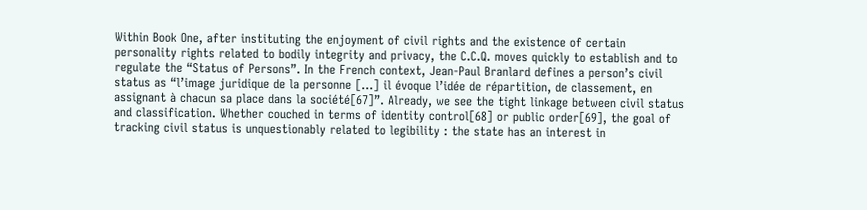Within Book One, after instituting the enjoyment of civil rights and the existence of certain personality rights related to bodily integrity and privacy, the C.C.Q. moves quickly to establish and to regulate the “Status of Persons”. In the French context, Jean-Paul Branlard defines a person’s civil status as “l’image juridique de la personne […] il évoque l’idée de répartition, de classement, en assignant à chacun sa place dans la société[67]”. Already, we see the tight linkage between civil status and classification. Whether couched in terms of identity control[68] or public order[69], the goal of tracking civil status is unquestionably related to legibility : the state has an interest in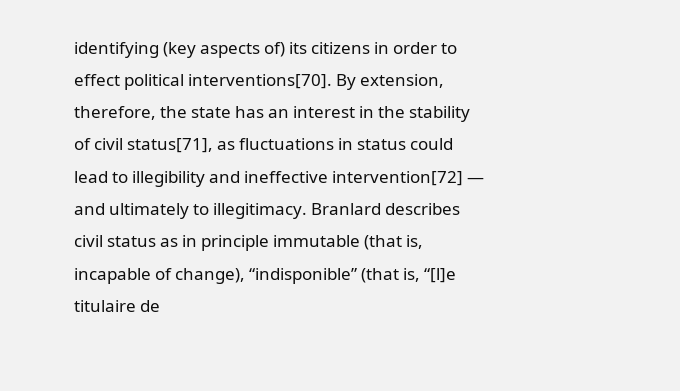identifying (key aspects of) its citizens in order to effect political interventions[70]. By extension, therefore, the state has an interest in the stability of civil status[71], as fluctuations in status could lead to illegibility and ineffective intervention[72] — and ultimately to illegitimacy. Branlard describes civil status as in principle immutable (that is, incapable of change), “indisponible” (that is, “[l]e titulaire de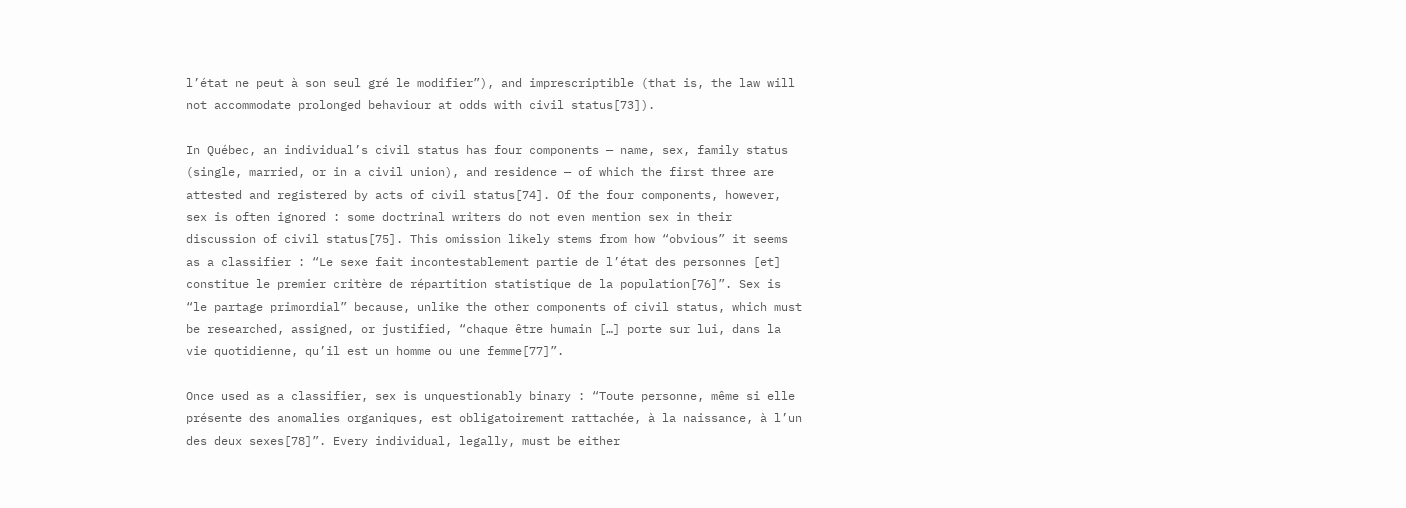l’état ne peut à son seul gré le modifier”), and imprescriptible (that is, the law will not accommodate prolonged behaviour at odds with civil status[73]).

In Québec, an individual’s civil status has four components — name, sex, family status (single, married, or in a civil union), and residence — of which the first three are attested and registered by acts of civil status[74]. Of the four components, however, sex is often ignored : some doctrinal writers do not even mention sex in their discussion of civil status[75]. This omission likely stems from how “obvious” it seems as a classifier : “Le sexe fait incontestablement partie de l’état des personnes [et] constitue le premier critère de répartition statistique de la population[76]”. Sex is “le partage primordial” because, unlike the other components of civil status, which must be researched, assigned, or justified, “chaque être humain […] porte sur lui, dans la vie quotidienne, qu’il est un homme ou une femme[77]”.

Once used as a classifier, sex is unquestionably binary : “Toute personne, même si elle présente des anomalies organiques, est obligatoirement rattachée, à la naissance, à l’un des deux sexes[78]”. Every individual, legally, must be either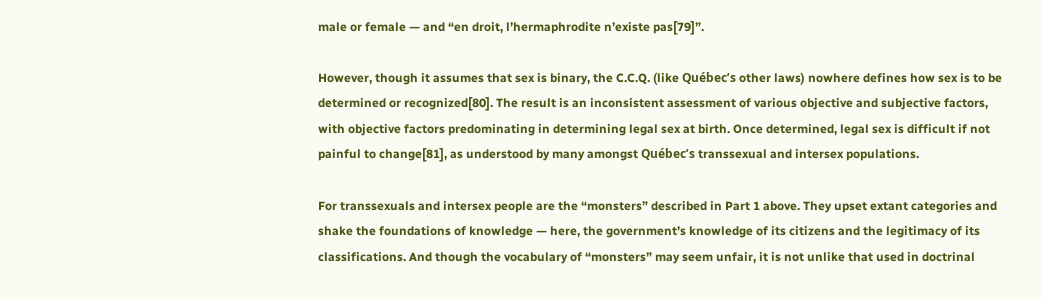male or female — and “en droit, l’hermaphrodite n’existe pas[79]”.

However, though it assumes that sex is binary, the C.C.Q. (like Québec’s other laws) nowhere defines how sex is to be determined or recognized[80]. The result is an inconsistent assessment of various objective and subjective factors, with objective factors predominating in determining legal sex at birth. Once determined, legal sex is difficult if not painful to change[81], as understood by many amongst Québec’s transsexual and intersex populations.

For transsexuals and intersex people are the “monsters” described in Part 1 above. They upset extant categories and shake the foundations of knowledge — here, the government’s knowledge of its citizens and the legitimacy of its classifications. And though the vocabulary of “monsters” may seem unfair, it is not unlike that used in doctrinal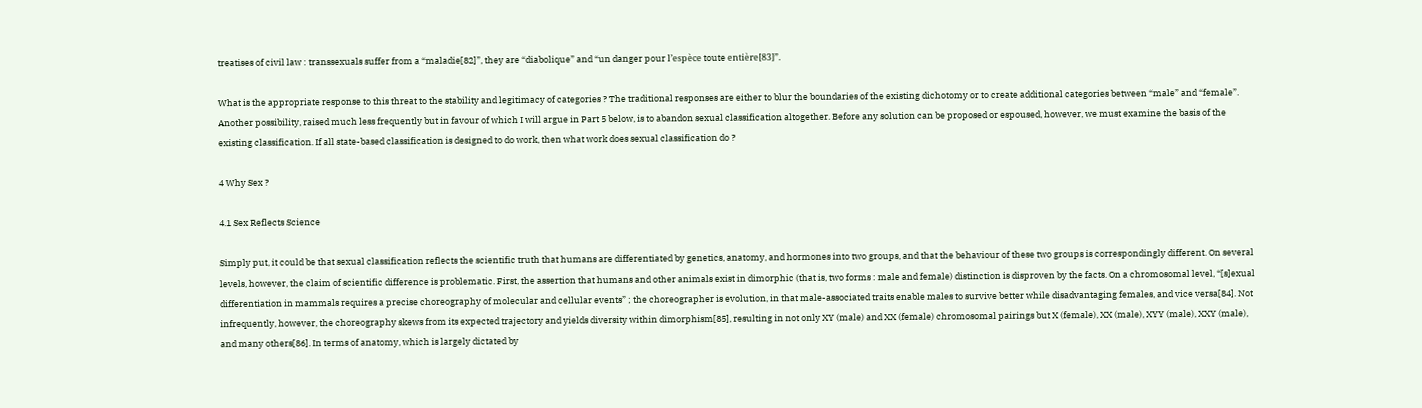treatises of civil law : transsexuals suffer from a “maladie[82]”, they are “diabolique” and “un danger pour l’espèce toute entière[83]”.

What is the appropriate response to this threat to the stability and legitimacy of categories ? The traditional responses are either to blur the boundaries of the existing dichotomy or to create additional categories between “male” and “female”. Another possibility, raised much less frequently but in favour of which I will argue in Part 5 below, is to abandon sexual classification altogether. Before any solution can be proposed or espoused, however, we must examine the basis of the existing classification. If all state-based classification is designed to do work, then what work does sexual classification do ?

4 Why Sex ?

4.1 Sex Reflects Science

Simply put, it could be that sexual classification reflects the scientific truth that humans are differentiated by genetics, anatomy, and hormones into two groups, and that the behaviour of these two groups is correspondingly different. On several levels, however, the claim of scientific difference is problematic. First, the assertion that humans and other animals exist in dimorphic (that is, two forms : male and female) distinction is disproven by the facts. On a chromosomal level, “[s]exual differentiation in mammals requires a precise choreography of molecular and cellular events” ; the choreographer is evolution, in that male-associated traits enable males to survive better while disadvantaging females, and vice versa[84]. Not infrequently, however, the choreography skews from its expected trajectory and yields diversity within dimorphism[85], resulting in not only XY (male) and XX (female) chromosomal pairings but X (female), XX (male), XYY (male), XXY (male), and many others[86]. In terms of anatomy, which is largely dictated by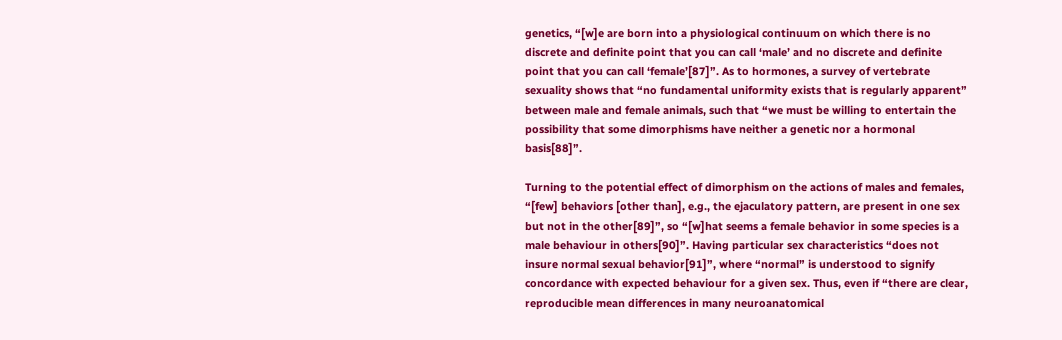genetics, “[w]e are born into a physiological continuum on which there is no discrete and definite point that you can call ‘male’ and no discrete and definite point that you can call ‘female’[87]”. As to hormones, a survey of vertebrate sexuality shows that “no fundamental uniformity exists that is regularly apparent” between male and female animals, such that “we must be willing to entertain the possibility that some dimorphisms have neither a genetic nor a hormonal basis[88]”.

Turning to the potential effect of dimorphism on the actions of males and females, “[few] behaviors [other than], e.g., the ejaculatory pattern, are present in one sex but not in the other[89]”, so “[w]hat seems a female behavior in some species is a male behaviour in others[90]”. Having particular sex characteristics “does not insure normal sexual behavior[91]”, where “normal” is understood to signify concordance with expected behaviour for a given sex. Thus, even if “there are clear, reproducible mean differences in many neuroanatomical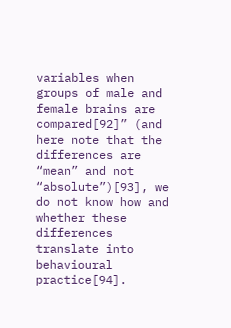variables when groups of male and female brains are compared[92]” (and here note that the differences are “mean” and not “absolute”)[93], we do not know how and whether these differences translate into behavioural practice[94].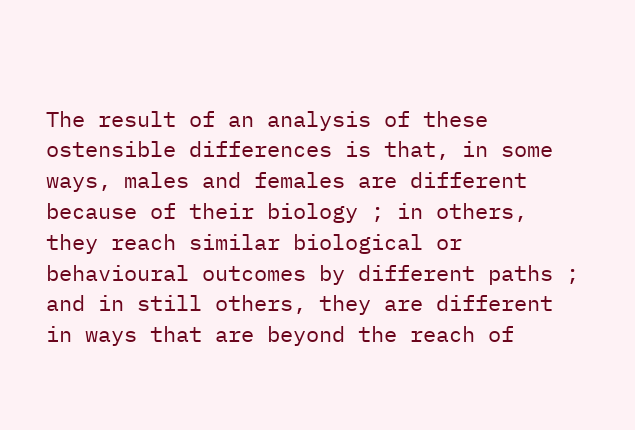The result of an analysis of these ostensible differences is that, in some ways, males and females are different because of their biology ; in others, they reach similar biological or behavioural outcomes by different paths ; and in still others, they are different in ways that are beyond the reach of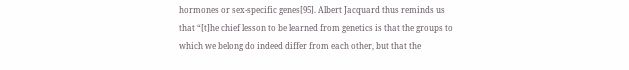hormones or sex-specific genes[95]. Albert Jacquard thus reminds us that “[t]he chief lesson to be learned from genetics is that the groups to which we belong do indeed differ from each other, but that the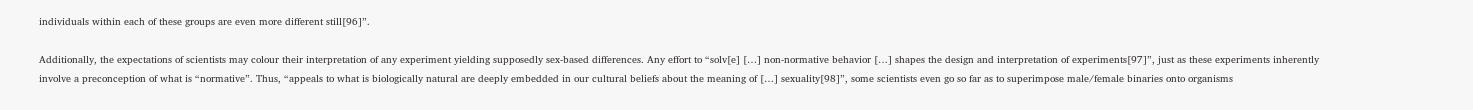individuals within each of these groups are even more different still[96]”.

Additionally, the expectations of scientists may colour their interpretation of any experiment yielding supposedly sex-based differences. Any effort to “solv[e] […] non-normative behavior […] shapes the design and interpretation of experiments[97]”, just as these experiments inherently involve a preconception of what is “normative”. Thus, “appeals to what is biologically natural are deeply embedded in our cultural beliefs about the meaning of […] sexuality[98]”, some scientists even go so far as to superimpose male/female binaries onto organisms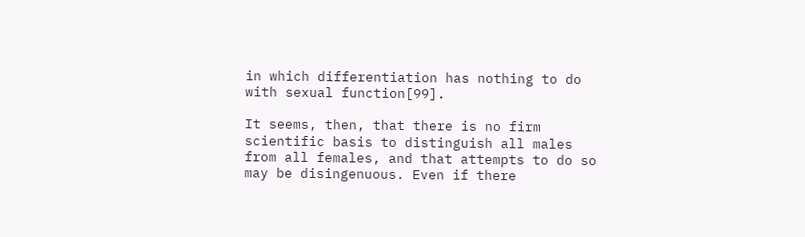in which differentiation has nothing to do with sexual function[99].

It seems, then, that there is no firm scientific basis to distinguish all males from all females, and that attempts to do so may be disingenuous. Even if there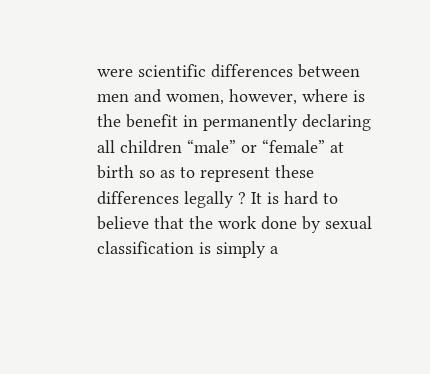were scientific differences between men and women, however, where is the benefit in permanently declaring all children “male” or “female” at birth so as to represent these differences legally ? It is hard to believe that the work done by sexual classification is simply a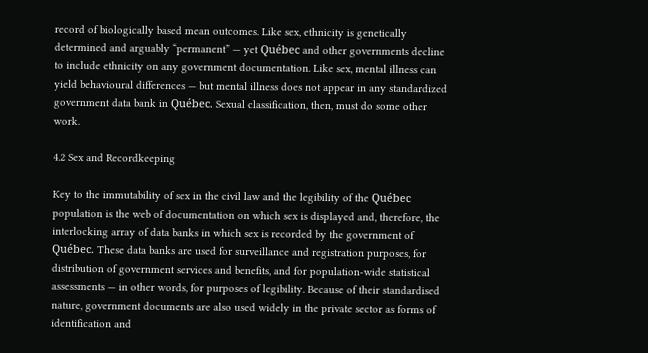record of biologically based mean outcomes. Like sex, ethnicity is genetically determined and arguably “permanent” — yet Québec and other governments decline to include ethnicity on any government documentation. Like sex, mental illness can yield behavioural differences — but mental illness does not appear in any standardized government data bank in Québec. Sexual classification, then, must do some other work.

4.2 Sex and Recordkeeping

Key to the immutability of sex in the civil law and the legibility of the Québec population is the web of documentation on which sex is displayed and, therefore, the interlocking array of data banks in which sex is recorded by the government of Québec. These data banks are used for surveillance and registration purposes, for distribution of government services and benefits, and for population-wide statistical assessments — in other words, for purposes of legibility. Because of their standardised nature, government documents are also used widely in the private sector as forms of identification and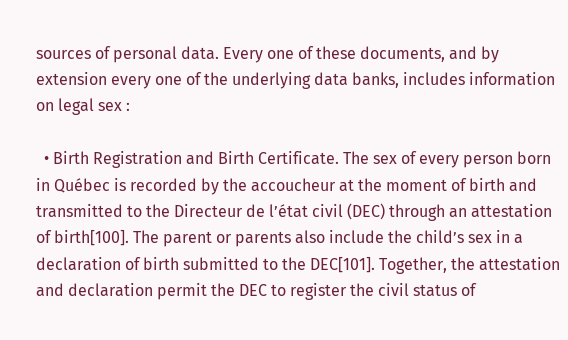sources of personal data. Every one of these documents, and by extension every one of the underlying data banks, includes information on legal sex :

  • Birth Registration and Birth Certificate. The sex of every person born in Québec is recorded by the accoucheur at the moment of birth and transmitted to the Directeur de l’état civil (DEC) through an attestation of birth[100]. The parent or parents also include the child’s sex in a declaration of birth submitted to the DEC[101]. Together, the attestation and declaration permit the DEC to register the civil status of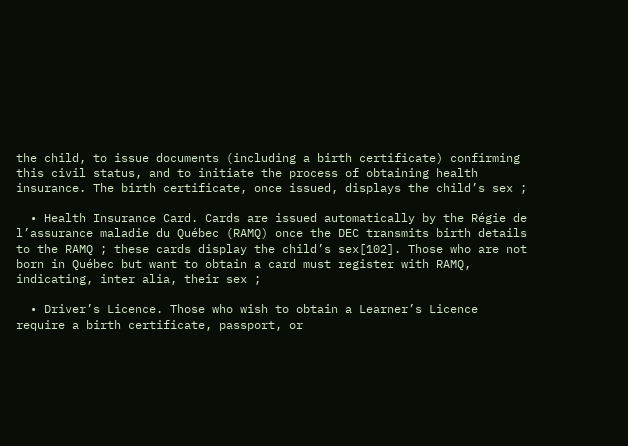the child, to issue documents (including a birth certificate) confirming this civil status, and to initiate the process of obtaining health insurance. The birth certificate, once issued, displays the child’s sex ;

  • Health Insurance Card. Cards are issued automatically by the Régie de l’assurance maladie du Québec (RAMQ) once the DEC transmits birth details to the RAMQ ; these cards display the child’s sex[102]. Those who are not born in Québec but want to obtain a card must register with RAMQ, indicating, inter alia, their sex ;

  • Driver’s Licence. Those who wish to obtain a Learner’s Licence require a birth certificate, passport, or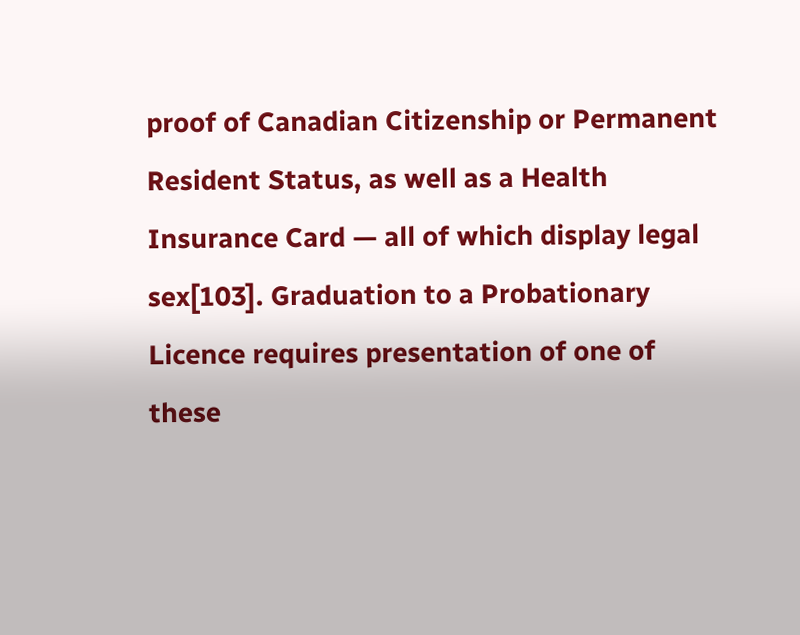proof of Canadian Citizenship or Permanent Resident Status, as well as a Health Insurance Card — all of which display legal sex[103]. Graduation to a Probationary Licence requires presentation of one of these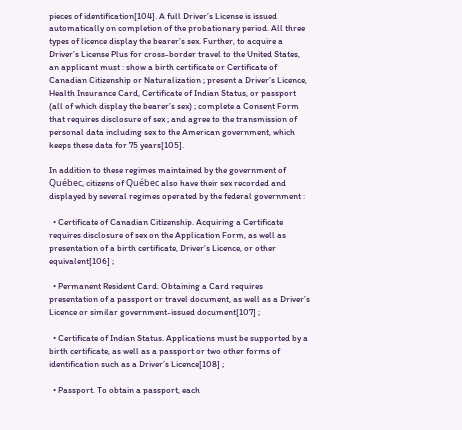pieces of identification[104]. A full Driver’s License is issued automatically on completion of the probationary period. All three types of licence display the bearer’s sex. Further, to acquire a Driver’s License Plus for cross-border travel to the United States, an applicant must : show a birth certificate or Certificate of Canadian Citizenship or Naturalization ; present a Driver’s Licence, Health Insurance Card, Certificate of Indian Status, or passport (all of which display the bearer’s sex) ; complete a Consent Form that requires disclosure of sex ; and agree to the transmission of personal data including sex to the American government, which keeps these data for 75 years[105].

In addition to these regimes maintained by the government of Québec, citizens of Québec also have their sex recorded and displayed by several regimes operated by the federal government :

  • Certificate of Canadian Citizenship. Acquiring a Certificate requires disclosure of sex on the Application Form, as well as presentation of a birth certificate, Driver’s Licence, or other equivalent[106] ;

  • Permanent Resident Card. Obtaining a Card requires presentation of a passport or travel document, as well as a Driver’s Licence or similar government-issued document[107] ;

  • Certificate of Indian Status. Applications must be supported by a birth certificate, as well as a passport or two other forms of identification such as a Driver’s Licence[108] ;

  • Passport. To obtain a passport, each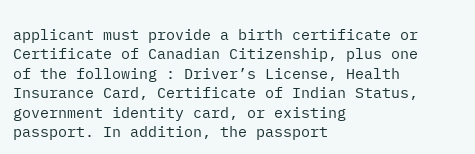applicant must provide a birth certificate or Certificate of Canadian Citizenship, plus one of the following : Driver’s License, Health Insurance Card, Certificate of Indian Status, government identity card, or existing passport. In addition, the passport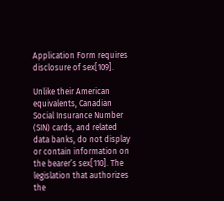Application Form requires disclosure of sex[109].

Unlike their American equivalents, Canadian Social Insurance Number (SIN) cards, and related data banks, do not display or contain information on the bearer’s sex[110]. The legislation that authorizes the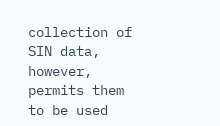collection of SIN data, however, permits them to be used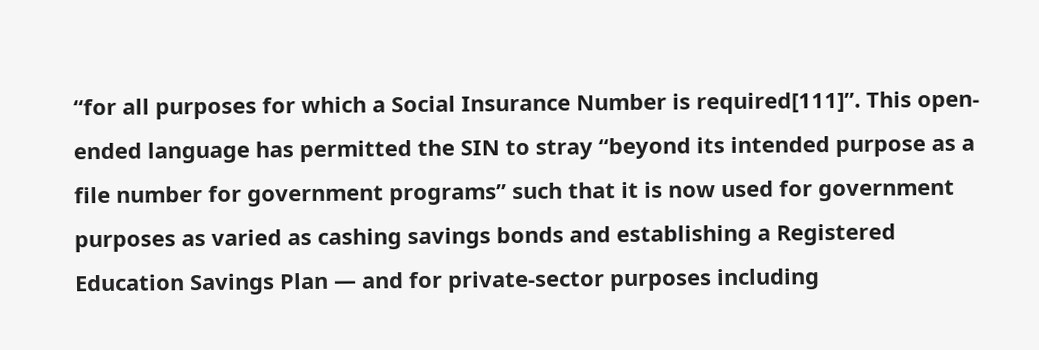“for all purposes for which a Social Insurance Number is required[111]”. This open-ended language has permitted the SIN to stray “beyond its intended purpose as a file number for government programs” such that it is now used for government purposes as varied as cashing savings bonds and establishing a Registered Education Savings Plan — and for private-sector purposes including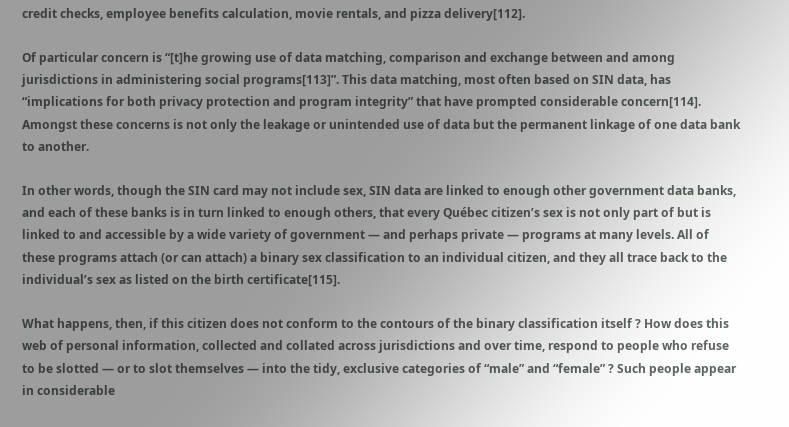credit checks, employee benefits calculation, movie rentals, and pizza delivery[112].

Of particular concern is “[t]he growing use of data matching, comparison and exchange between and among jurisdictions in administering social programs[113]”. This data matching, most often based on SIN data, has “implications for both privacy protection and program integrity” that have prompted considerable concern[114]. Amongst these concerns is not only the leakage or unintended use of data but the permanent linkage of one data bank to another.

In other words, though the SIN card may not include sex, SIN data are linked to enough other government data banks, and each of these banks is in turn linked to enough others, that every Québec citizen’s sex is not only part of but is linked to and accessible by a wide variety of government — and perhaps private — programs at many levels. All of these programs attach (or can attach) a binary sex classification to an individual citizen, and they all trace back to the individual’s sex as listed on the birth certificate[115].

What happens, then, if this citizen does not conform to the contours of the binary classification itself ? How does this web of personal information, collected and collated across jurisdictions and over time, respond to people who refuse to be slotted — or to slot themselves — into the tidy, exclusive categories of “male” and “female” ? Such people appear in considerable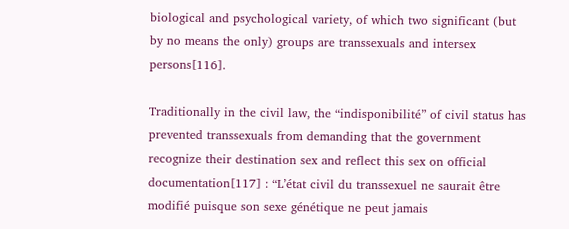biological and psychological variety, of which two significant (but by no means the only) groups are transsexuals and intersex persons[116].

Traditionally in the civil law, the “indisponibilité” of civil status has prevented transsexuals from demanding that the government recognize their destination sex and reflect this sex on official documentation[117] : “L’état civil du transsexuel ne saurait être modifié puisque son sexe génétique ne peut jamais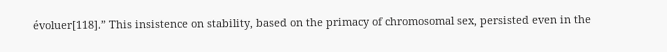évoluer[118].” This insistence on stability, based on the primacy of chromosomal sex, persisted even in the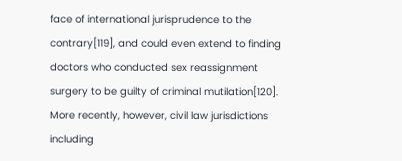face of international jurisprudence to the contrary[119], and could even extend to finding doctors who conducted sex reassignment surgery to be guilty of criminal mutilation[120]. More recently, however, civil law jurisdictions including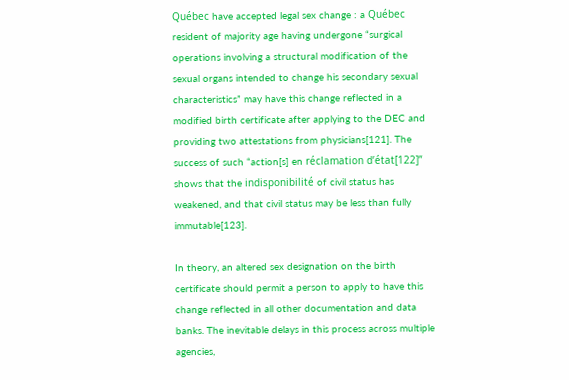Québec have accepted legal sex change : a Québec resident of majority age having undergone “surgical operations involving a structural modification of the sexual organs intended to change his secondary sexual characteristics” may have this change reflected in a modified birth certificate after applying to the DEC and providing two attestations from physicians[121]. The success of such “action[s] en réclamation d’état[122]” shows that the indisponibilité of civil status has weakened, and that civil status may be less than fully immutable[123].

In theory, an altered sex designation on the birth certificate should permit a person to apply to have this change reflected in all other documentation and data banks. The inevitable delays in this process across multiple agencies,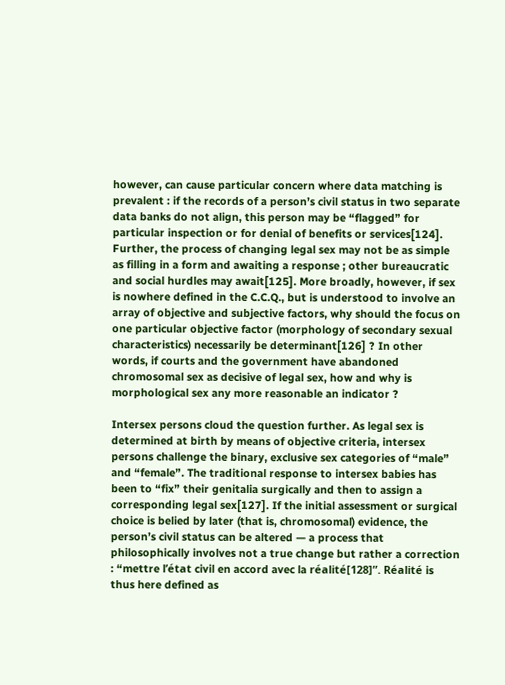however, can cause particular concern where data matching is prevalent : if the records of a person’s civil status in two separate data banks do not align, this person may be “flagged” for particular inspection or for denial of benefits or services[124]. Further, the process of changing legal sex may not be as simple as filling in a form and awaiting a response ; other bureaucratic and social hurdles may await[125]. More broadly, however, if sex is nowhere defined in the C.C.Q., but is understood to involve an array of objective and subjective factors, why should the focus on one particular objective factor (morphology of secondary sexual characteristics) necessarily be determinant[126] ? In other words, if courts and the government have abandoned chromosomal sex as decisive of legal sex, how and why is morphological sex any more reasonable an indicator ?

Intersex persons cloud the question further. As legal sex is determined at birth by means of objective criteria, intersex persons challenge the binary, exclusive sex categories of “male” and “female”. The traditional response to intersex babies has been to “fix” their genitalia surgically and then to assign a corresponding legal sex[127]. If the initial assessment or surgical choice is belied by later (that is, chromosomal) evidence, the person’s civil status can be altered — a process that philosophically involves not a true change but rather a correction : “mettre l’état civil en accord avec la réalité[128]”. Réalité is thus here defined as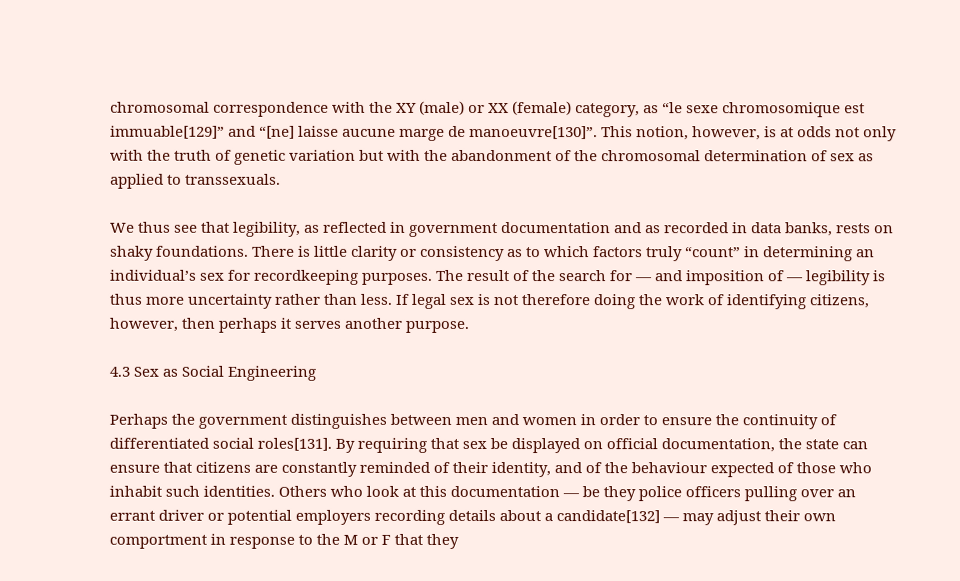chromosomal correspondence with the XY (male) or XX (female) category, as “le sexe chromosomique est immuable[129]” and “[ne] laisse aucune marge de manoeuvre[130]”. This notion, however, is at odds not only with the truth of genetic variation but with the abandonment of the chromosomal determination of sex as applied to transsexuals.

We thus see that legibility, as reflected in government documentation and as recorded in data banks, rests on shaky foundations. There is little clarity or consistency as to which factors truly “count” in determining an individual’s sex for recordkeeping purposes. The result of the search for — and imposition of — legibility is thus more uncertainty rather than less. If legal sex is not therefore doing the work of identifying citizens, however, then perhaps it serves another purpose.

4.3 Sex as Social Engineering

Perhaps the government distinguishes between men and women in order to ensure the continuity of differentiated social roles[131]. By requiring that sex be displayed on official documentation, the state can ensure that citizens are constantly reminded of their identity, and of the behaviour expected of those who inhabit such identities. Others who look at this documentation — be they police officers pulling over an errant driver or potential employers recording details about a candidate[132] — may adjust their own comportment in response to the M or F that they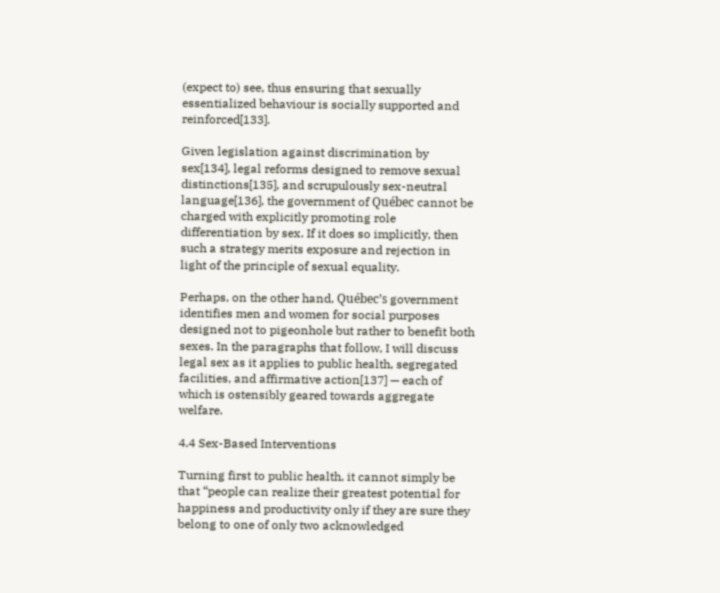(expect to) see, thus ensuring that sexually essentialized behaviour is socially supported and reinforced[133].

Given legislation against discrimination by sex[134], legal reforms designed to remove sexual distinctions[135], and scrupulously sex-neutral language[136], the government of Québec cannot be charged with explicitly promoting role differentiation by sex. If it does so implicitly, then such a strategy merits exposure and rejection in light of the principle of sexual equality.

Perhaps, on the other hand, Québec’s government identifies men and women for social purposes designed not to pigeonhole but rather to benefit both sexes. In the paragraphs that follow, I will discuss legal sex as it applies to public health, segregated facilities, and affirmative action[137] — each of which is ostensibly geared towards aggregate welfare.

4.4 Sex-Based Interventions

Turning first to public health, it cannot simply be that “people can realize their greatest potential for happiness and productivity only if they are sure they belong to one of only two acknowledged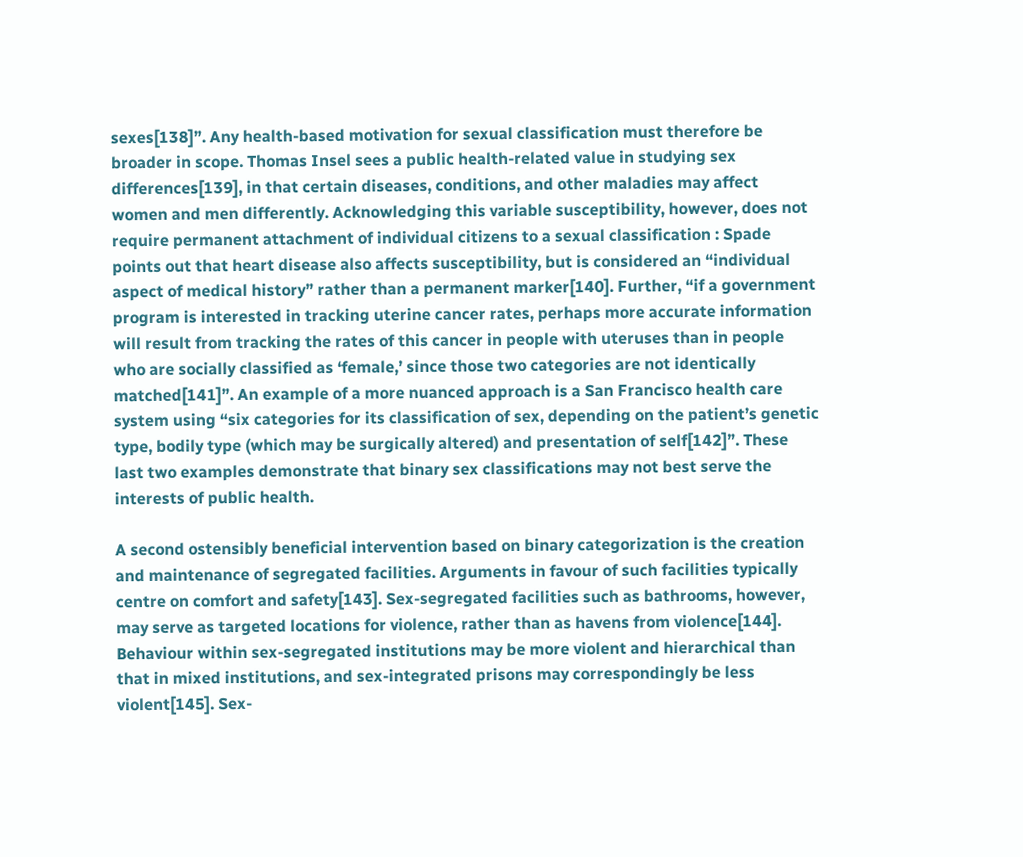sexes[138]”. Any health-based motivation for sexual classification must therefore be broader in scope. Thomas Insel sees a public health-related value in studying sex differences[139], in that certain diseases, conditions, and other maladies may affect women and men differently. Acknowledging this variable susceptibility, however, does not require permanent attachment of individual citizens to a sexual classification : Spade points out that heart disease also affects susceptibility, but is considered an “individual aspect of medical history” rather than a permanent marker[140]. Further, “if a government program is interested in tracking uterine cancer rates, perhaps more accurate information will result from tracking the rates of this cancer in people with uteruses than in people who are socially classified as ‘female,’ since those two categories are not identically matched[141]”. An example of a more nuanced approach is a San Francisco health care system using “six categories for its classification of sex, depending on the patient’s genetic type, bodily type (which may be surgically altered) and presentation of self[142]”. These last two examples demonstrate that binary sex classifications may not best serve the interests of public health.

A second ostensibly beneficial intervention based on binary categorization is the creation and maintenance of segregated facilities. Arguments in favour of such facilities typically centre on comfort and safety[143]. Sex-segregated facilities such as bathrooms, however, may serve as targeted locations for violence, rather than as havens from violence[144]. Behaviour within sex-segregated institutions may be more violent and hierarchical than that in mixed institutions, and sex-integrated prisons may correspondingly be less violent[145]. Sex-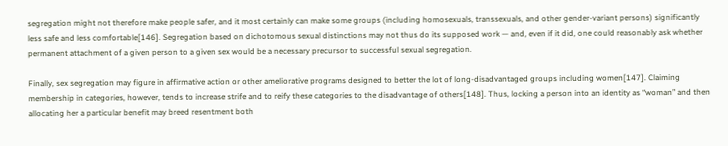segregation might not therefore make people safer, and it most certainly can make some groups (including homosexuals, transsexuals, and other gender-variant persons) significantly less safe and less comfortable[146]. Segregation based on dichotomous sexual distinctions may not thus do its supposed work — and, even if it did, one could reasonably ask whether permanent attachment of a given person to a given sex would be a necessary precursor to successful sexual segregation.

Finally, sex segregation may figure in affirmative action or other ameliorative programs designed to better the lot of long-disadvantaged groups including women[147]. Claiming membership in categories, however, tends to increase strife and to reify these categories to the disadvantage of others[148]. Thus, locking a person into an identity as “woman” and then allocating her a particular benefit may breed resentment both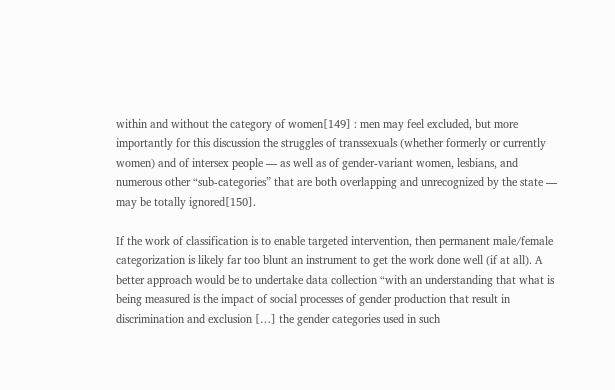within and without the category of women[149] : men may feel excluded, but more importantly for this discussion the struggles of transsexuals (whether formerly or currently women) and of intersex people — as well as of gender-variant women, lesbians, and numerous other “sub-categories” that are both overlapping and unrecognized by the state — may be totally ignored[150].

If the work of classification is to enable targeted intervention, then permanent male/female categorization is likely far too blunt an instrument to get the work done well (if at all). A better approach would be to undertake data collection “with an understanding that what is being measured is the impact of social processes of gender production that result in discrimination and exclusion […] the gender categories used in such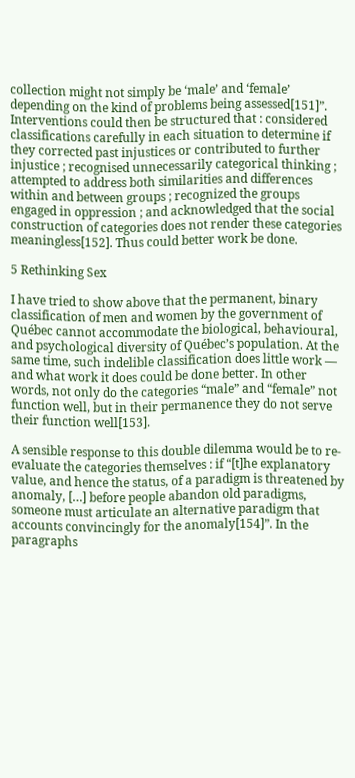collection might not simply be ‘male’ and ‘female’ depending on the kind of problems being assessed[151]”. Interventions could then be structured that : considered classifications carefully in each situation to determine if they corrected past injustices or contributed to further injustice ; recognised unnecessarily categorical thinking ; attempted to address both similarities and differences within and between groups ; recognized the groups engaged in oppression ; and acknowledged that the social construction of categories does not render these categories meaningless[152]. Thus could better work be done.

5 Rethinking Sex

I have tried to show above that the permanent, binary classification of men and women by the government of Québec cannot accommodate the biological, behavioural, and psychological diversity of Québec’s population. At the same time, such indelible classification does little work — and what work it does could be done better. In other words, not only do the categories “male” and “female” not function well, but in their permanence they do not serve their function well[153].

A sensible response to this double dilemma would be to re-evaluate the categories themselves : if “[t]he explanatory value, and hence the status, of a paradigm is threatened by anomaly, […] before people abandon old paradigms, someone must articulate an alternative paradigm that accounts convincingly for the anomaly[154]”. In the paragraphs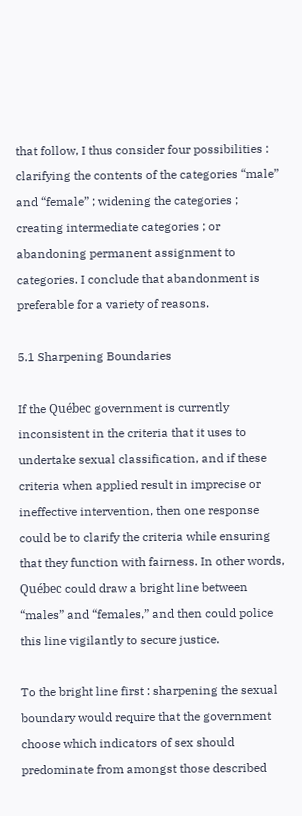that follow, I thus consider four possibilities : clarifying the contents of the categories “male” and “female” ; widening the categories ; creating intermediate categories ; or abandoning permanent assignment to categories. I conclude that abandonment is preferable for a variety of reasons.

5.1 Sharpening Boundaries

If the Québec government is currently inconsistent in the criteria that it uses to undertake sexual classification, and if these criteria when applied result in imprecise or ineffective intervention, then one response could be to clarify the criteria while ensuring that they function with fairness. In other words, Québec could draw a bright line between “males” and “females,” and then could police this line vigilantly to secure justice.

To the bright line first : sharpening the sexual boundary would require that the government choose which indicators of sex should predominate from amongst those described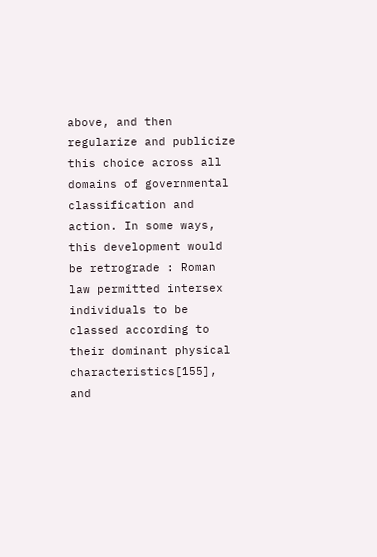above, and then regularize and publicize this choice across all domains of governmental classification and action. In some ways, this development would be retrograde : Roman law permitted intersex individuals to be classed according to their dominant physical characteristics[155], and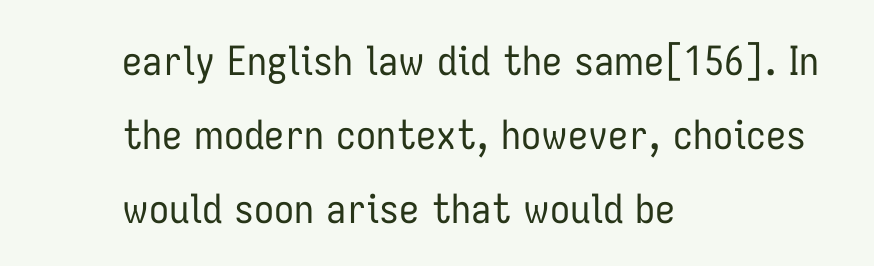early English law did the same[156]. In the modern context, however, choices would soon arise that would be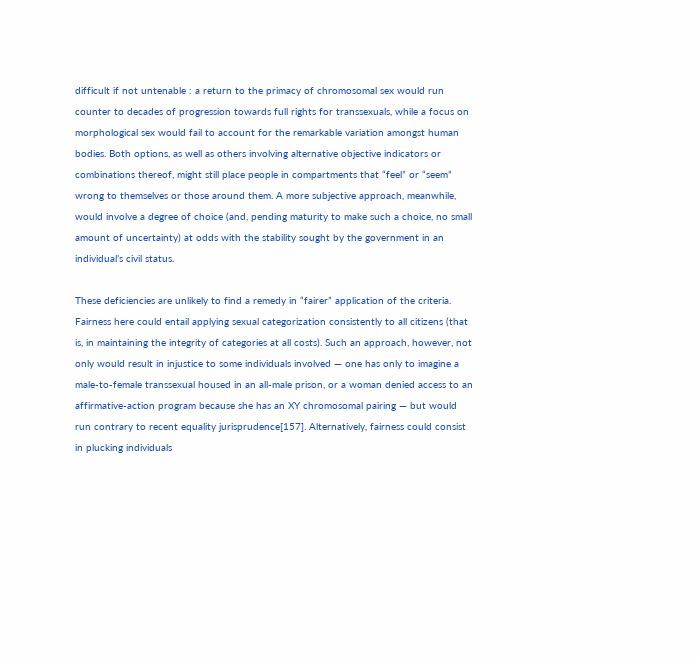difficult if not untenable : a return to the primacy of chromosomal sex would run counter to decades of progression towards full rights for transsexuals, while a focus on morphological sex would fail to account for the remarkable variation amongst human bodies. Both options, as well as others involving alternative objective indicators or combinations thereof, might still place people in compartments that “feel” or “seem” wrong to themselves or those around them. A more subjective approach, meanwhile, would involve a degree of choice (and, pending maturity to make such a choice, no small amount of uncertainty) at odds with the stability sought by the government in an individual’s civil status.

These deficiencies are unlikely to find a remedy in “fairer” application of the criteria. Fairness here could entail applying sexual categorization consistently to all citizens (that is, in maintaining the integrity of categories at all costs). Such an approach, however, not only would result in injustice to some individuals involved — one has only to imagine a male-to-female transsexual housed in an all-male prison, or a woman denied access to an affirmative-action program because she has an XY chromosomal pairing — but would run contrary to recent equality jurisprudence[157]. Alternatively, fairness could consist in plucking individuals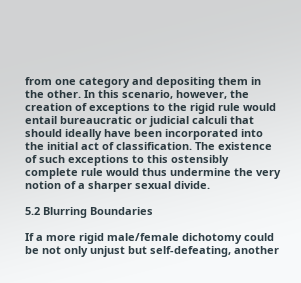from one category and depositing them in the other. In this scenario, however, the creation of exceptions to the rigid rule would entail bureaucratic or judicial calculi that should ideally have been incorporated into the initial act of classification. The existence of such exceptions to this ostensibly complete rule would thus undermine the very notion of a sharper sexual divide.

5.2 Blurring Boundaries

If a more rigid male/female dichotomy could be not only unjust but self-defeating, another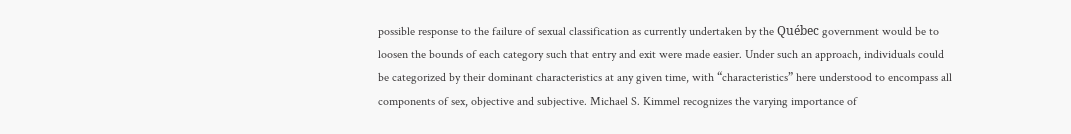possible response to the failure of sexual classification as currently undertaken by the Québec government would be to loosen the bounds of each category such that entry and exit were made easier. Under such an approach, individuals could be categorized by their dominant characteristics at any given time, with “characteristics” here understood to encompass all components of sex, objective and subjective. Michael S. Kimmel recognizes the varying importance of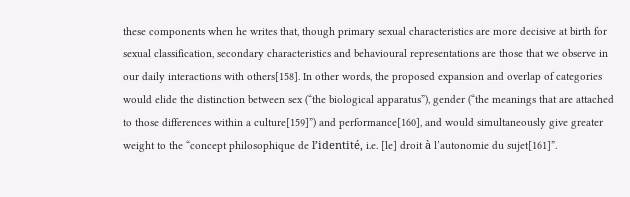these components when he writes that, though primary sexual characteristics are more decisive at birth for sexual classification, secondary characteristics and behavioural representations are those that we observe in our daily interactions with others[158]. In other words, the proposed expansion and overlap of categories would elide the distinction between sex (“the biological apparatus”), gender (“the meanings that are attached to those differences within a culture[159]”) and performance[160], and would simultaneously give greater weight to the “concept philosophique de l’identité, i.e. [le] droit à l’autonomie du sujet[161]”.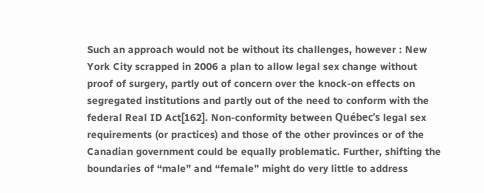Such an approach would not be without its challenges, however : New York City scrapped in 2006 a plan to allow legal sex change without proof of surgery, partly out of concern over the knock-on effects on segregated institutions and partly out of the need to conform with the federal Real ID Act[162]. Non-conformity between Québec’s legal sex requirements (or practices) and those of the other provinces or of the Canadian government could be equally problematic. Further, shifting the boundaries of “male” and “female” might do very little to address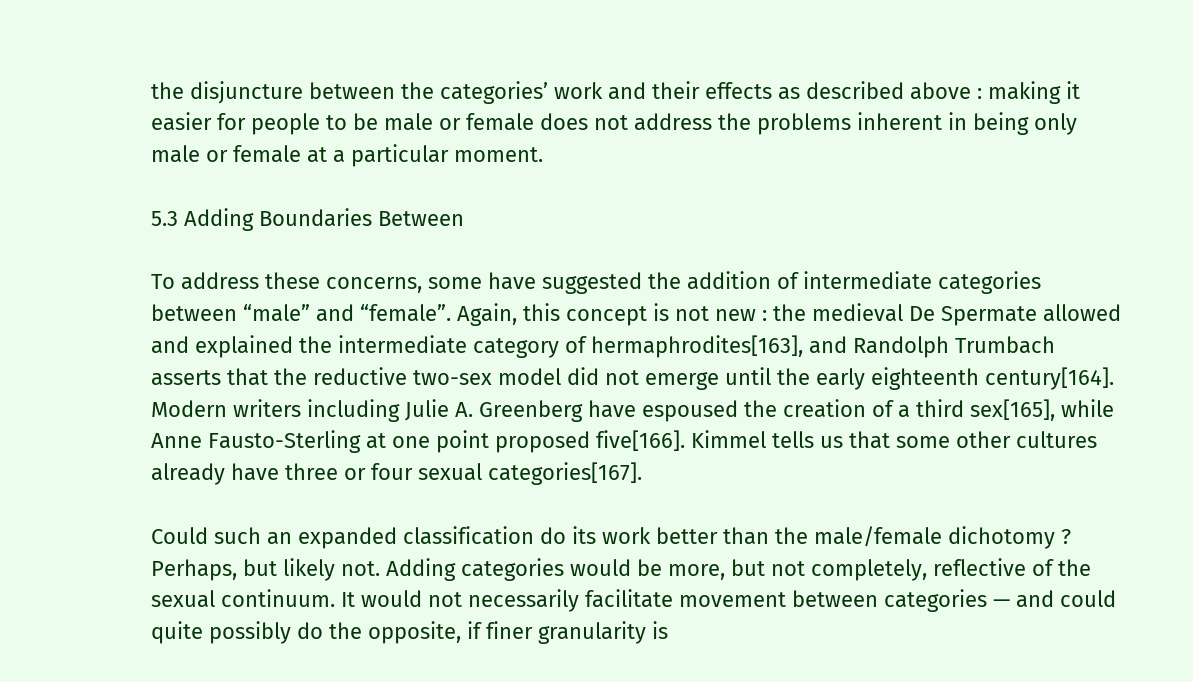the disjuncture between the categories’ work and their effects as described above : making it easier for people to be male or female does not address the problems inherent in being only male or female at a particular moment.

5.3 Adding Boundaries Between

To address these concerns, some have suggested the addition of intermediate categories between “male” and “female”. Again, this concept is not new : the medieval De Spermate allowed and explained the intermediate category of hermaphrodites[163], and Randolph Trumbach asserts that the reductive two-sex model did not emerge until the early eighteenth century[164]. Modern writers including Julie A. Greenberg have espoused the creation of a third sex[165], while Anne Fausto-Sterling at one point proposed five[166]. Kimmel tells us that some other cultures already have three or four sexual categories[167].

Could such an expanded classification do its work better than the male/female dichotomy ? Perhaps, but likely not. Adding categories would be more, but not completely, reflective of the sexual continuum. It would not necessarily facilitate movement between categories — and could quite possibly do the opposite, if finer granularity is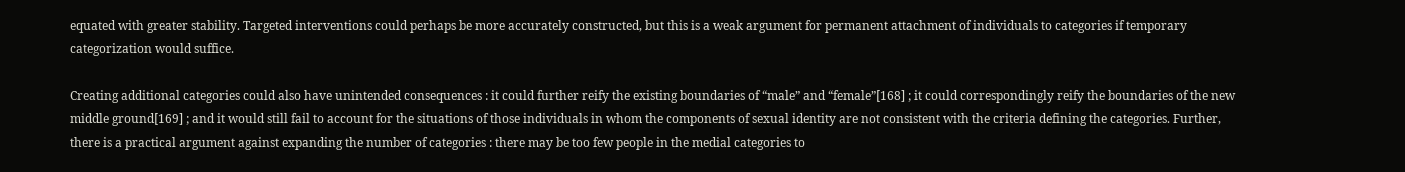equated with greater stability. Targeted interventions could perhaps be more accurately constructed, but this is a weak argument for permanent attachment of individuals to categories if temporary categorization would suffice.

Creating additional categories could also have unintended consequences : it could further reify the existing boundaries of “male” and “female”[168] ; it could correspondingly reify the boundaries of the new middle ground[169] ; and it would still fail to account for the situations of those individuals in whom the components of sexual identity are not consistent with the criteria defining the categories. Further, there is a practical argument against expanding the number of categories : there may be too few people in the medial categories to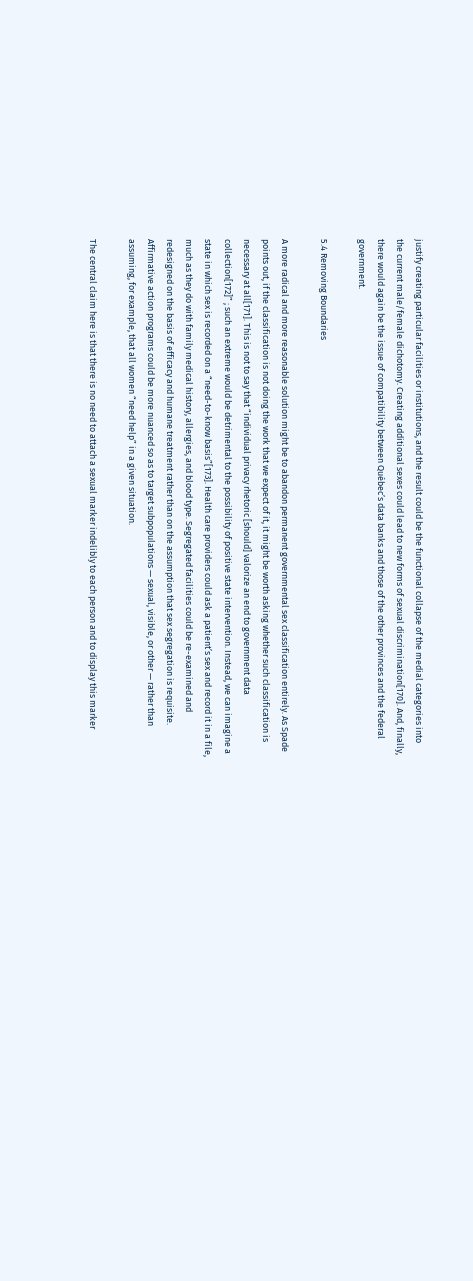justify creating particular facilities or institutions, and the result could be the functional collapse of the medial categories into the current male/female dichotomy. Creating additional sexes could lead to new forms of sexual discrimination[170]. And, finally, there would again be the issue of compatibility between Québec’s data banks and those of the other provinces and the federal government.

5.4 Removing Boundaries

A more radical and more reasonable solution might be to abandon permanent governmental sex classification entirely. As Spade points out, if the classification is not doing the work that we expect of it, it might be worth asking whether such classification is necessary at all[171]. This is not to say that “individual privacy rhetoric [should] valorize an end to government data collection[172]” ; such an extreme would be detrimental to the possibility of positive state intervention. Instead, we can imagine a state in which sex is recorded on a “need-to-know basis”[173]. Health care providers could ask a patient’s sex and record it in a file, much as they do with family medical history, allergies, and blood type. Segregated facilities could be re-examined and redesigned on the basis of efficacy and humane treatment rather than on the assumption that sex segregation is requisite. Affirmative action programs could be more nuanced so as to target subpopulations — sexual, visible, or other — rather than assuming, for example, that all women “need help” in a given situation.

The central claim here is that there is no need to attach a sexual marker indelibly to each person and to display this marker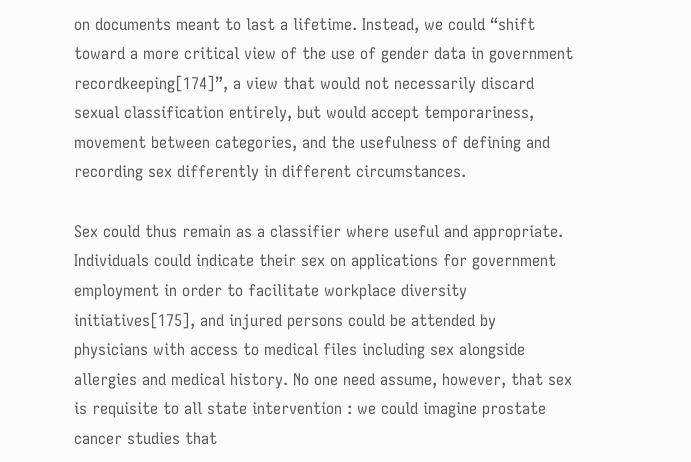on documents meant to last a lifetime. Instead, we could “shift toward a more critical view of the use of gender data in government recordkeeping[174]”, a view that would not necessarily discard sexual classification entirely, but would accept temporariness, movement between categories, and the usefulness of defining and recording sex differently in different circumstances.

Sex could thus remain as a classifier where useful and appropriate. Individuals could indicate their sex on applications for government employment in order to facilitate workplace diversity initiatives[175], and injured persons could be attended by physicians with access to medical files including sex alongside allergies and medical history. No one need assume, however, that sex is requisite to all state intervention : we could imagine prostate cancer studies that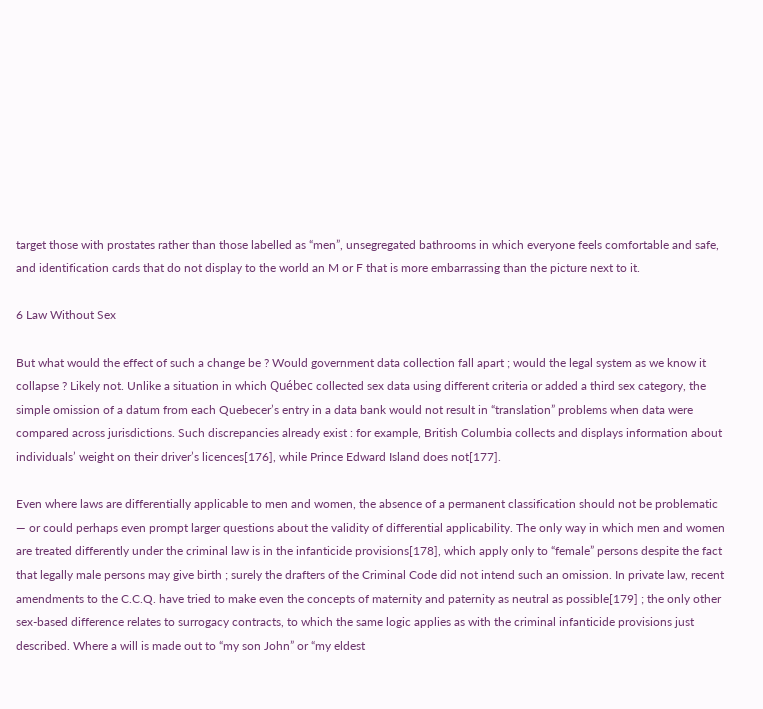target those with prostates rather than those labelled as “men”, unsegregated bathrooms in which everyone feels comfortable and safe, and identification cards that do not display to the world an M or F that is more embarrassing than the picture next to it.

6 Law Without Sex

But what would the effect of such a change be ? Would government data collection fall apart ; would the legal system as we know it collapse ? Likely not. Unlike a situation in which Québec collected sex data using different criteria or added a third sex category, the simple omission of a datum from each Quebecer’s entry in a data bank would not result in “translation” problems when data were compared across jurisdictions. Such discrepancies already exist : for example, British Columbia collects and displays information about individuals’ weight on their driver’s licences[176], while Prince Edward Island does not[177].

Even where laws are differentially applicable to men and women, the absence of a permanent classification should not be problematic — or could perhaps even prompt larger questions about the validity of differential applicability. The only way in which men and women are treated differently under the criminal law is in the infanticide provisions[178], which apply only to “female” persons despite the fact that legally male persons may give birth ; surely the drafters of the Criminal Code did not intend such an omission. In private law, recent amendments to the C.C.Q. have tried to make even the concepts of maternity and paternity as neutral as possible[179] ; the only other sex-based difference relates to surrogacy contracts, to which the same logic applies as with the criminal infanticide provisions just described. Where a will is made out to “my son John” or “my eldest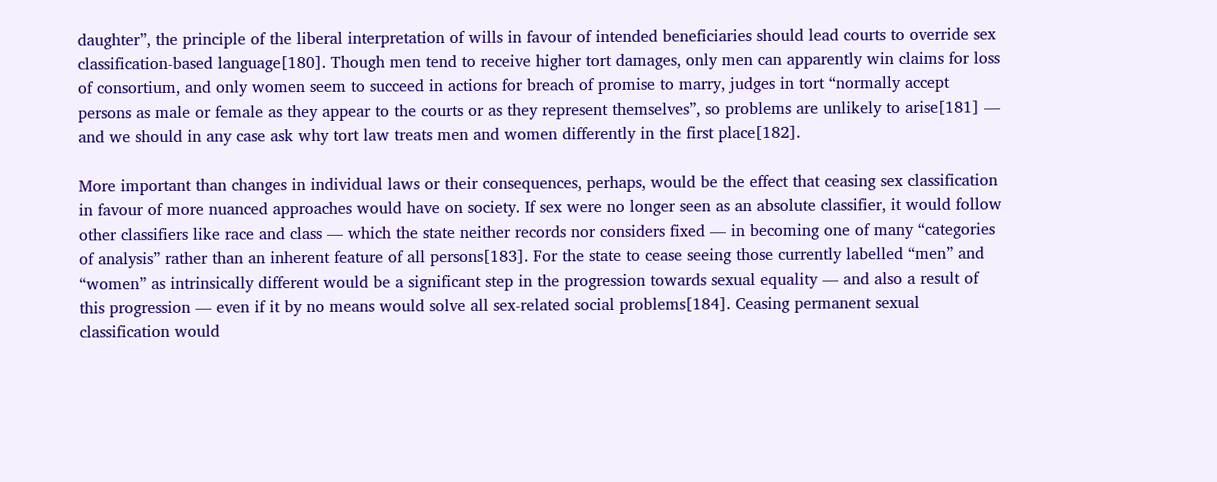daughter”, the principle of the liberal interpretation of wills in favour of intended beneficiaries should lead courts to override sex classification-based language[180]. Though men tend to receive higher tort damages, only men can apparently win claims for loss of consortium, and only women seem to succeed in actions for breach of promise to marry, judges in tort “normally accept persons as male or female as they appear to the courts or as they represent themselves”, so problems are unlikely to arise[181] — and we should in any case ask why tort law treats men and women differently in the first place[182].

More important than changes in individual laws or their consequences, perhaps, would be the effect that ceasing sex classification in favour of more nuanced approaches would have on society. If sex were no longer seen as an absolute classifier, it would follow other classifiers like race and class — which the state neither records nor considers fixed — in becoming one of many “categories of analysis” rather than an inherent feature of all persons[183]. For the state to cease seeing those currently labelled “men” and “women” as intrinsically different would be a significant step in the progression towards sexual equality — and also a result of this progression — even if it by no means would solve all sex-related social problems[184]. Ceasing permanent sexual classification would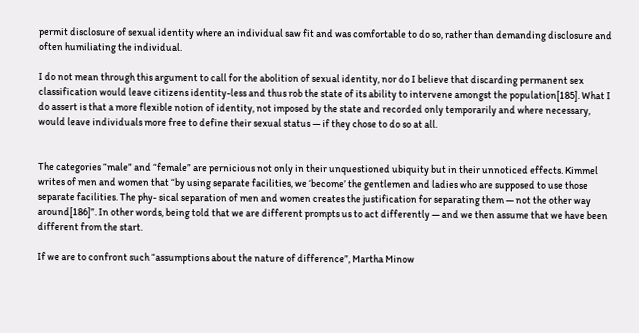permit disclosure of sexual identity where an individual saw fit and was comfortable to do so, rather than demanding disclosure and often humiliating the individual.

I do not mean through this argument to call for the abolition of sexual identity, nor do I believe that discarding permanent sex classification would leave citizens identity-less and thus rob the state of its ability to intervene amongst the population[185]. What I do assert is that a more flexible notion of identity, not imposed by the state and recorded only temporarily and where necessary, would leave individuals more free to define their sexual status — if they chose to do so at all.


The categories “male” and “female” are pernicious not only in their unquestioned ubiquity but in their unnoticed effects. Kimmel writes of men and women that “by using separate facilities, we ‘become’ the gentlemen and ladies who are supposed to use those separate facilities. The phy- sical separation of men and women creates the justification for separating them — not the other way around[186]”. In other words, being told that we are different prompts us to act differently — and we then assume that we have been different from the start.

If we are to confront such “assumptions about the nature of difference”, Martha Minow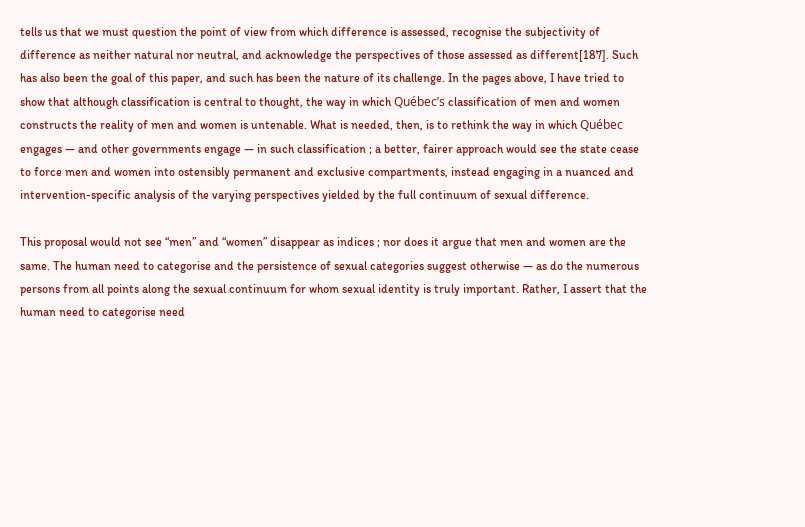tells us that we must question the point of view from which difference is assessed, recognise the subjectivity of difference as neither natural nor neutral, and acknowledge the perspectives of those assessed as different[187]. Such has also been the goal of this paper, and such has been the nature of its challenge. In the pages above, I have tried to show that although classification is central to thought, the way in which Québec’s classification of men and women constructs the reality of men and women is untenable. What is needed, then, is to rethink the way in which Québec engages — and other governments engage — in such classification ; a better, fairer approach would see the state cease to force men and women into ostensibly permanent and exclusive compartments, instead engaging in a nuanced and intervention-specific analysis of the varying perspectives yielded by the full continuum of sexual difference.

This proposal would not see “men” and “women” disappear as indices ; nor does it argue that men and women are the same. The human need to categorise and the persistence of sexual categories suggest otherwise — as do the numerous persons from all points along the sexual continuum for whom sexual identity is truly important. Rather, I assert that the human need to categorise need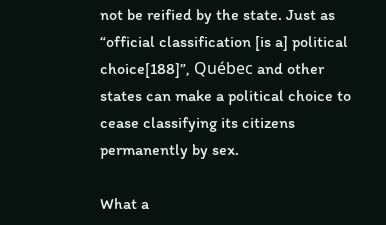not be reified by the state. Just as “official classification [is a] political choice[188]”, Québec and other states can make a political choice to cease classifying its citizens permanently by sex.

What a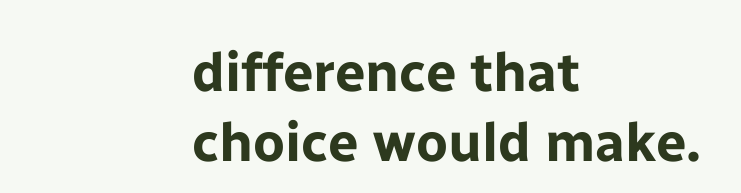difference that choice would make.